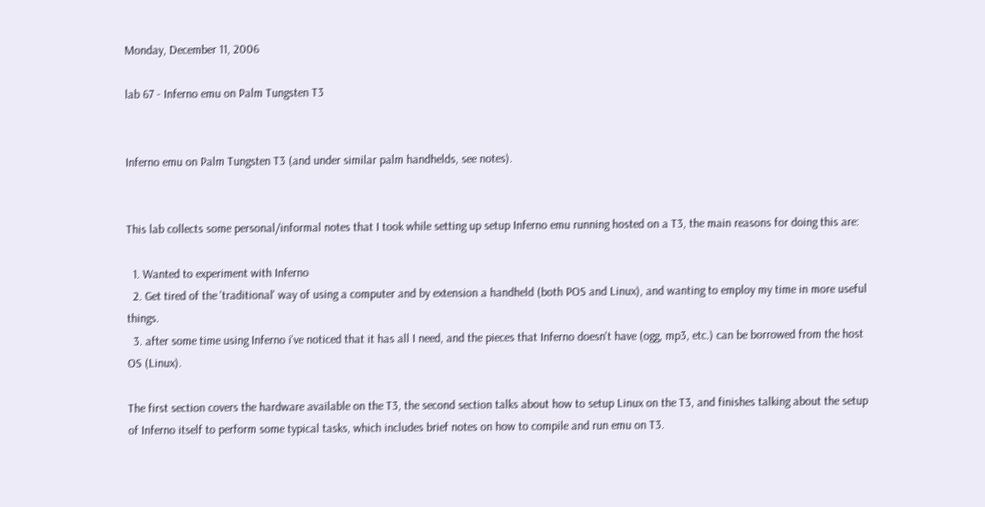Monday, December 11, 2006

lab 67 - Inferno emu on Palm Tungsten T3


Inferno emu on Palm Tungsten T3 (and under similar palm handhelds, see notes).


This lab collects some personal/informal notes that I took while setting up setup Inferno emu running hosted on a T3, the main reasons for doing this are:

  1. Wanted to experiment with Inferno
  2. Get tired of the 'traditional' way of using a computer and by extension a handheld (both POS and Linux), and wanting to employ my time in more useful things.
  3. after some time using Inferno i've noticed that it has all I need, and the pieces that Inferno doesn't have (ogg, mp3, etc.) can be borrowed from the host OS (Linux).

The first section covers the hardware available on the T3, the second section talks about how to setup Linux on the T3, and finishes talking about the setup of Inferno itself to perform some typical tasks, which includes brief notes on how to compile and run emu on T3.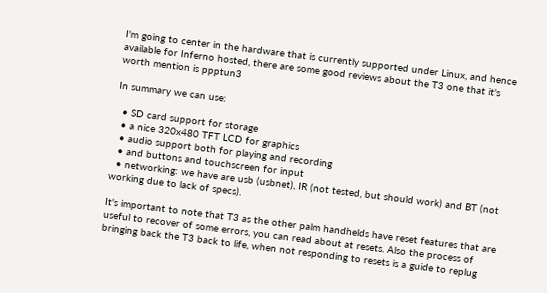I'm going to center in the hardware that is currently supported under Linux, and hence available for Inferno hosted, there are some good reviews about the T3 one that it's worth mention is ppptun3

In summary we can use:

  • SD card support for storage
  • a nice 320x480 TFT LCD for graphics
  • audio support both for playing and recording
  • and buttons and touchscreen for input
  • networking: we have are usb (usbnet), IR (not tested, but should work) and BT (not working due to lack of specs).

It's important to note that T3 as the other palm handhelds have reset features that are useful to recover of some errors, you can read about at resets. Also the process of bringing back the T3 back to life, when not responding to resets is a guide to replug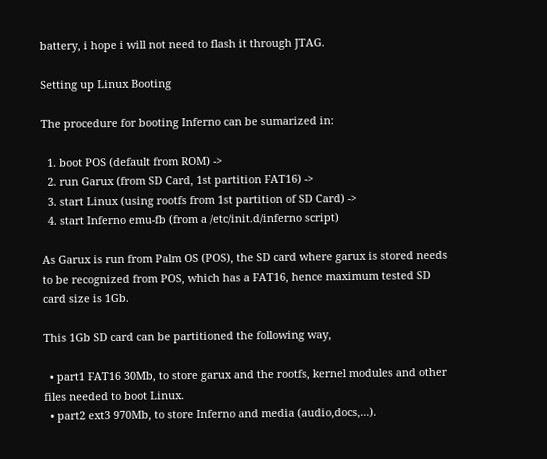battery, i hope i will not need to flash it through JTAG.

Setting up Linux Booting

The procedure for booting Inferno can be sumarized in:

  1. boot POS (default from ROM) ->
  2. run Garux (from SD Card, 1st partition FAT16) ->
  3. start Linux (using rootfs from 1st partition of SD Card) ->
  4. start Inferno emu-fb (from a /etc/init.d/inferno script)

As Garux is run from Palm OS (POS), the SD card where garux is stored needs to be recognized from POS, which has a FAT16, hence maximum tested SD card size is 1Gb.

This 1Gb SD card can be partitioned the following way,

  • part1 FAT16 30Mb, to store garux and the rootfs, kernel modules and other files needed to boot Linux.
  • part2 ext3 970Mb, to store Inferno and media (audio,docs,...).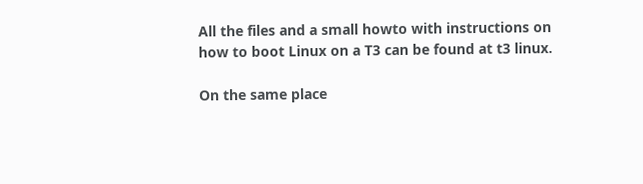All the files and a small howto with instructions on how to boot Linux on a T3 can be found at t3 linux.

On the same place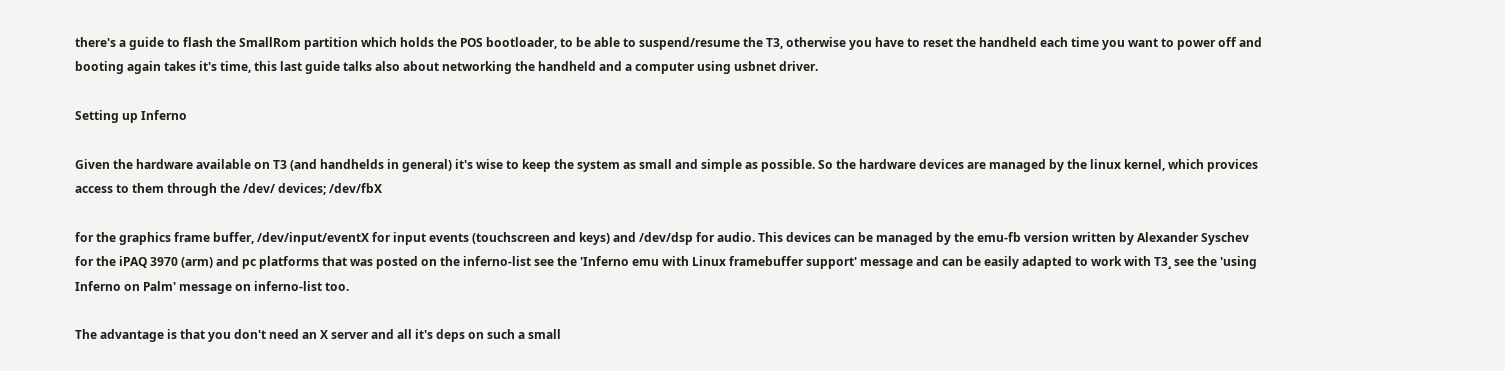there's a guide to flash the SmallRom partition which holds the POS bootloader, to be able to suspend/resume the T3, otherwise you have to reset the handheld each time you want to power off and booting again takes it's time, this last guide talks also about networking the handheld and a computer using usbnet driver.

Setting up Inferno

Given the hardware available on T3 (and handhelds in general) it's wise to keep the system as small and simple as possible. So the hardware devices are managed by the linux kernel, which provices access to them through the /dev/ devices; /dev/fbX

for the graphics frame buffer, /dev/input/eventX for input events (touchscreen and keys) and /dev/dsp for audio. This devices can be managed by the emu-fb version written by Alexander Syschev for the iPAQ 3970 (arm) and pc platforms that was posted on the inferno-list see the 'Inferno emu with Linux framebuffer support' message and can be easily adapted to work with T3¸ see the 'using Inferno on Palm' message on inferno-list too.

The advantage is that you don't need an X server and all it's deps on such a small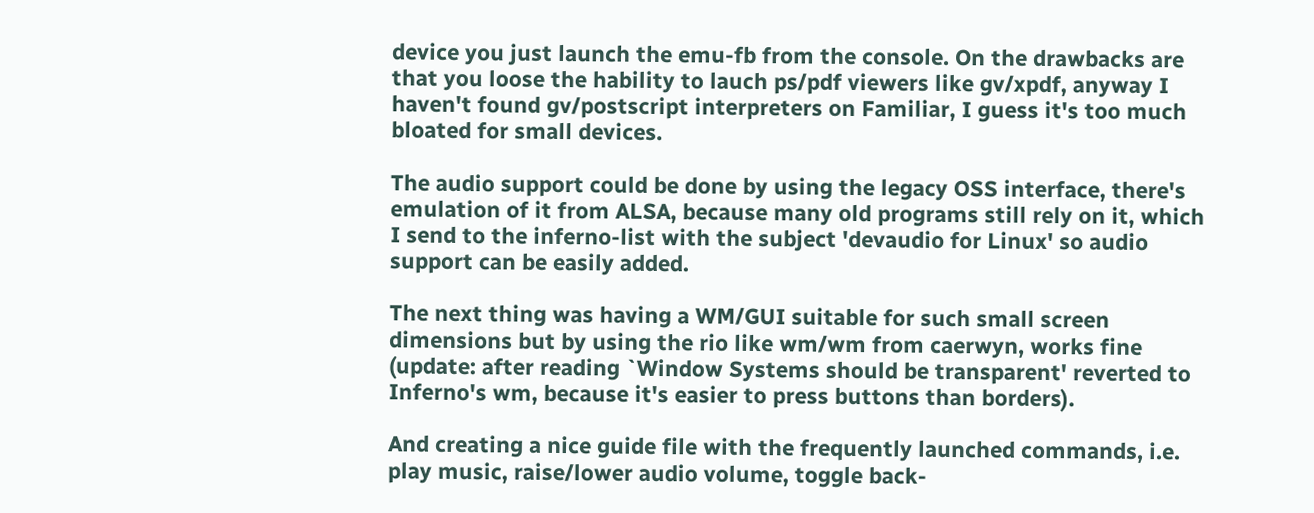device you just launch the emu-fb from the console. On the drawbacks are that you loose the hability to lauch ps/pdf viewers like gv/xpdf, anyway I haven't found gv/postscript interpreters on Familiar, I guess it's too much bloated for small devices.

The audio support could be done by using the legacy OSS interface, there's emulation of it from ALSA, because many old programs still rely on it, which I send to the inferno-list with the subject 'devaudio for Linux' so audio support can be easily added.

The next thing was having a WM/GUI suitable for such small screen dimensions but by using the rio like wm/wm from caerwyn, works fine (update: after reading `Window Systems should be transparent' reverted to Inferno's wm, because it's easier to press buttons than borders).

And creating a nice guide file with the frequently launched commands, i.e. play music, raise/lower audio volume, toggle back-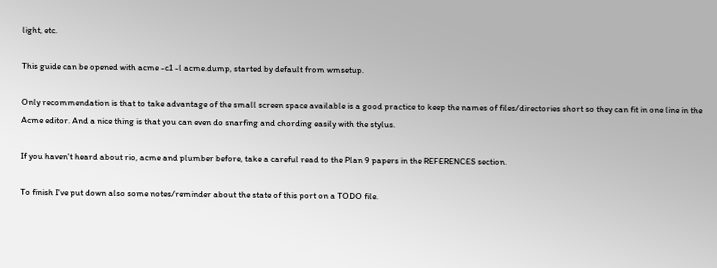light, etc.

This guide can be opened with acme -c1 -l acme.dump, started by default from wmsetup.

Only recommendation is that to take advantage of the small screen space available is a good practice to keep the names of files/directories short so they can fit in one line in the Acme editor. And a nice thing is that you can even do snarfing and chording easily with the stylus.

If you haven't heard about rio, acme and plumber before, take a careful read to the Plan 9 papers in the REFERENCES section.

To finish I've put down also some notes/reminder about the state of this port on a TODO file.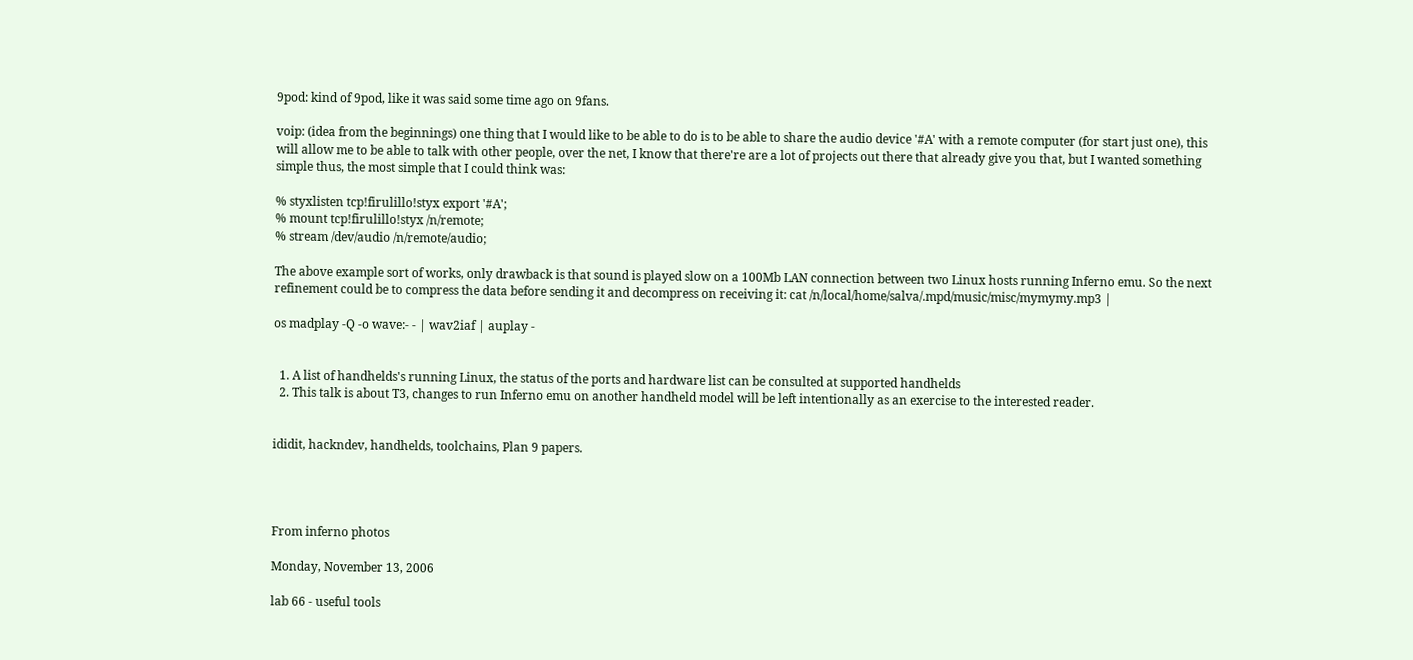9pod: kind of 9pod, like it was said some time ago on 9fans.

voip: (idea from the beginnings) one thing that I would like to be able to do is to be able to share the audio device '#A' with a remote computer (for start just one), this will allow me to be able to talk with other people, over the net, I know that there're are a lot of projects out there that already give you that, but I wanted something simple thus, the most simple that I could think was:

% styxlisten tcp!firulillo!styx export '#A';
% mount tcp!firulillo!styx /n/remote;
% stream /dev/audio /n/remote/audio;

The above example sort of works, only drawback is that sound is played slow on a 100Mb LAN connection between two Linux hosts running Inferno emu. So the next refinement could be to compress the data before sending it and decompress on receiving it: cat /n/local/home/salva/.mpd/music/misc/mymymy.mp3 |

os madplay -Q -o wave:- - | wav2iaf | auplay -


  1. A list of handhelds's running Linux, the status of the ports and hardware list can be consulted at supported handhelds
  2. This talk is about T3, changes to run Inferno emu on another handheld model will be left intentionally as an exercise to the interested reader.


ididit, hackndev, handhelds, toolchains, Plan 9 papers.




From inferno photos

Monday, November 13, 2006

lab 66 - useful tools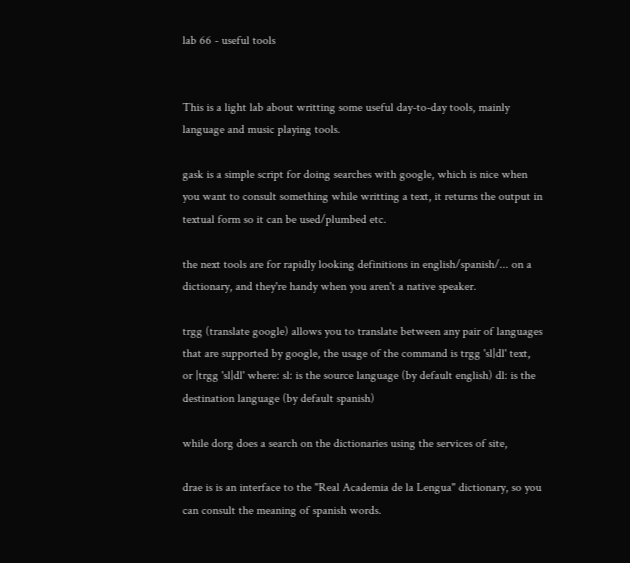lab 66 - useful tools


This is a light lab about writting some useful day-to-day tools, mainly language and music playing tools.

gask is a simple script for doing searches with google, which is nice when you want to consult something while writting a text, it returns the output in textual form so it can be used/plumbed etc.

the next tools are for rapidly looking definitions in english/spanish/... on a dictionary, and they're handy when you aren't a native speaker.

trgg (translate google) allows you to translate between any pair of languages that are supported by google, the usage of the command is trgg 'sl|dl' text, or |trgg 'sl|dl' where: sl: is the source language (by default english) dl: is the destination language (by default spanish)

while dorg does a search on the dictionaries using the services of site,

drae is is an interface to the "Real Academia de la Lengua" dictionary, so you can consult the meaning of spanish words.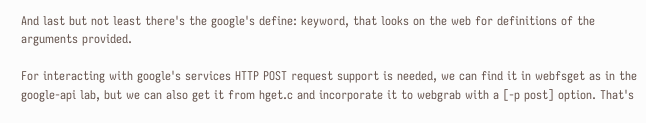And last but not least there's the google's define: keyword, that looks on the web for definitions of the arguments provided.

For interacting with google's services HTTP POST request support is needed, we can find it in webfsget as in the google-api lab, but we can also get it from hget.c and incorporate it to webgrab with a [-p post] option. That's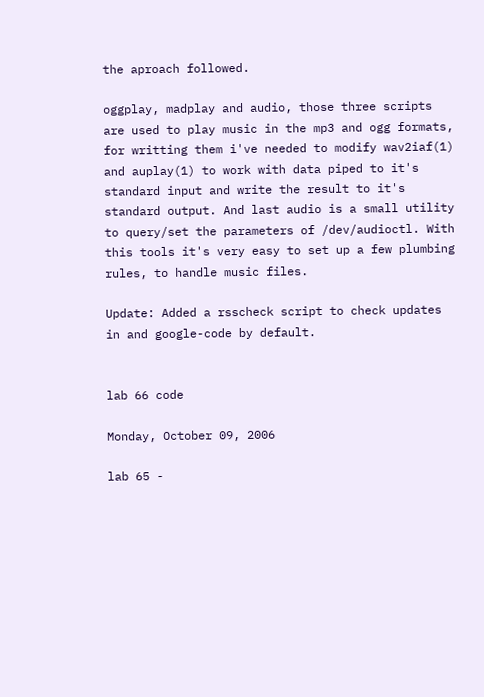the aproach followed.

oggplay, madplay and audio, those three scripts are used to play music in the mp3 and ogg formats, for writting them i've needed to modify wav2iaf(1) and auplay(1) to work with data piped to it's standard input and write the result to it's standard output. And last audio is a small utility to query/set the parameters of /dev/audioctl. With this tools it's very easy to set up a few plumbing rules, to handle music files.

Update: Added a rsscheck script to check updates in and google-code by default.


lab 66 code

Monday, October 09, 2006

lab 65 -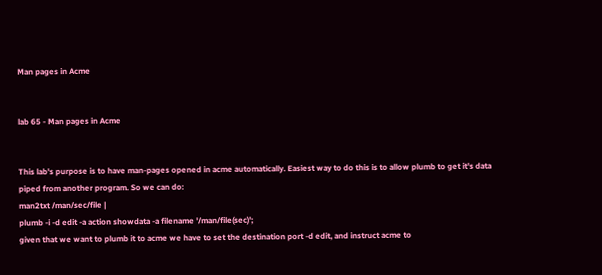Man pages in Acme


lab 65 - Man pages in Acme


This lab's purpose is to have man-pages opened in acme automatically. Easiest way to do this is to allow plumb to get it's data piped from another program. So we can do:
man2txt /man/sec/file |
plumb -i -d edit -a action showdata -a filename '/man/file(sec)';
given that we want to plumb it to acme we have to set the destination port -d edit, and instruct acme to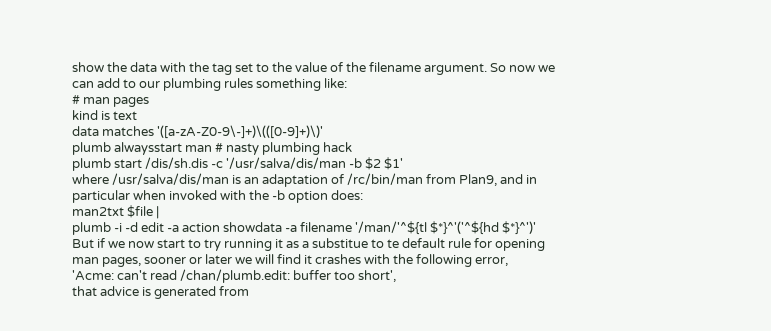show the data with the tag set to the value of the filename argument. So now we can add to our plumbing rules something like:
# man pages
kind is text
data matches '([a-zA-Z0-9\-]+)\(([0-9]+)\)'
plumb alwaysstart man # nasty plumbing hack
plumb start /dis/sh.dis -c '/usr/salva/dis/man -b $2 $1'
where /usr/salva/dis/man is an adaptation of /rc/bin/man from Plan9, and in particular when invoked with the -b option does:
man2txt $file |
plumb -i -d edit -a action showdata -a filename '/man/'^${tl $*}^'('^${hd $*}^')'
But if we now start to try running it as a substitue to te default rule for opening man pages, sooner or later we will find it crashes with the following error,
'Acme: can't read /chan/plumb.edit: buffer too short',
that advice is generated from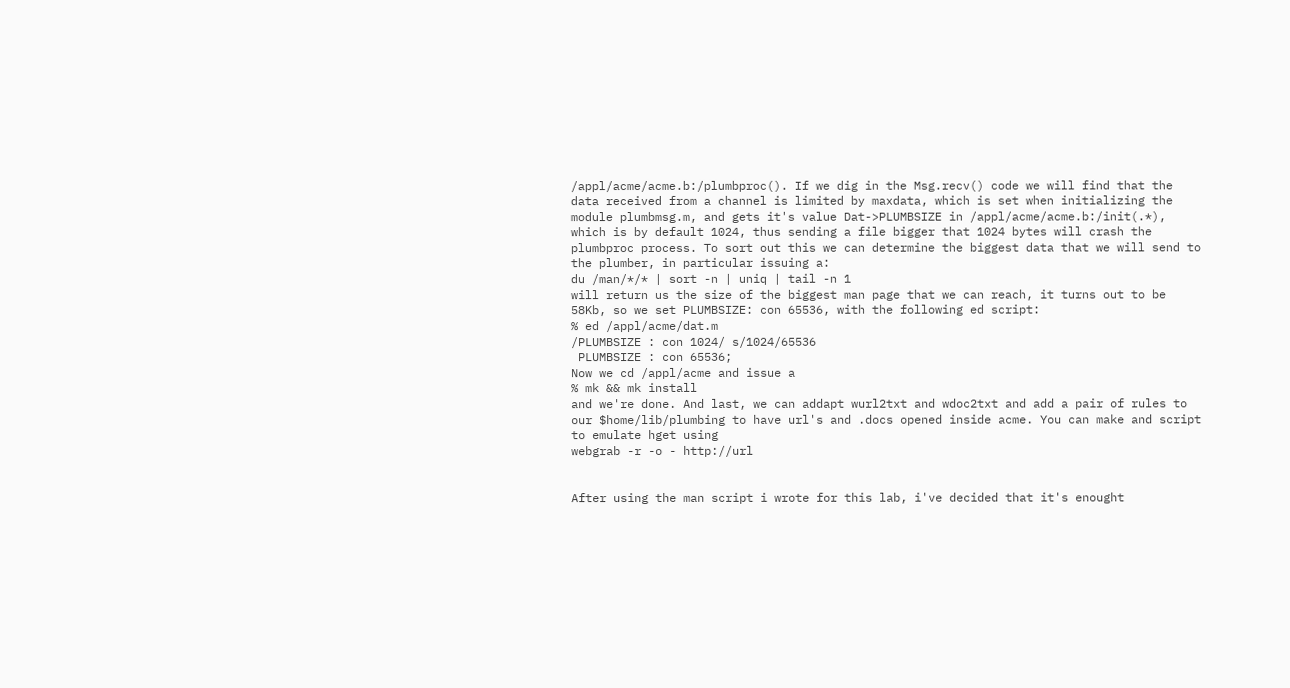/appl/acme/acme.b:/plumbproc(). If we dig in the Msg.recv() code we will find that the data received from a channel is limited by maxdata, which is set when initializing the module plumbmsg.m, and gets it's value Dat->PLUMBSIZE in /appl/acme/acme.b:/init(.*), which is by default 1024, thus sending a file bigger that 1024 bytes will crash the plumbproc process. To sort out this we can determine the biggest data that we will send to the plumber, in particular issuing a:
du /man/*/* | sort -n | uniq | tail -n 1
will return us the size of the biggest man page that we can reach, it turns out to be 58Kb, so we set PLUMBSIZE: con 65536, with the following ed script:
% ed /appl/acme/dat.m
/PLUMBSIZE : con 1024/ s/1024/65536
 PLUMBSIZE : con 65536;
Now we cd /appl/acme and issue a
% mk && mk install
and we're done. And last, we can addapt wurl2txt and wdoc2txt and add a pair of rules to our $home/lib/plumbing to have url's and .docs opened inside acme. You can make and script to emulate hget using
webgrab -r -o - http://url


After using the man script i wrote for this lab, i've decided that it's enought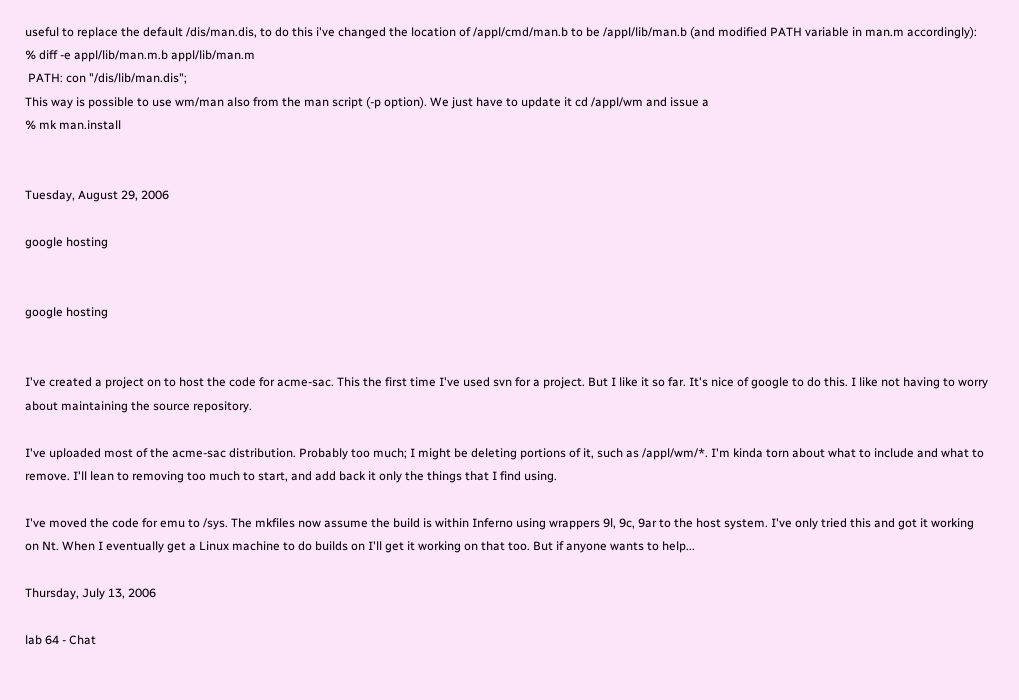useful to replace the default /dis/man.dis, to do this i've changed the location of /appl/cmd/man.b to be /appl/lib/man.b (and modified PATH variable in man.m accordingly):
% diff -e appl/lib/man.m.b appl/lib/man.m
 PATH: con "/dis/lib/man.dis";
This way is possible to use wm/man also from the man script (-p option). We just have to update it cd /appl/wm and issue a
% mk man.install


Tuesday, August 29, 2006

google hosting


google hosting


I've created a project on to host the code for acme-sac. This the first time I've used svn for a project. But I like it so far. It's nice of google to do this. I like not having to worry about maintaining the source repository.

I've uploaded most of the acme-sac distribution. Probably too much; I might be deleting portions of it, such as /appl/wm/*. I'm kinda torn about what to include and what to remove. I'll lean to removing too much to start, and add back it only the things that I find using.

I've moved the code for emu to /sys. The mkfiles now assume the build is within Inferno using wrappers 9l, 9c, 9ar to the host system. I've only tried this and got it working on Nt. When I eventually get a Linux machine to do builds on I'll get it working on that too. But if anyone wants to help...

Thursday, July 13, 2006

lab 64 - Chat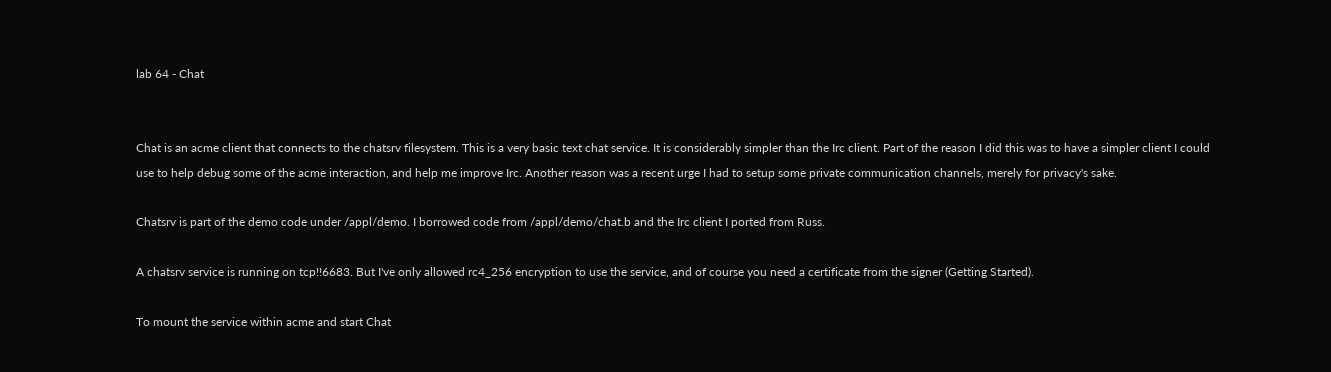lab 64 - Chat


Chat is an acme client that connects to the chatsrv filesystem. This is a very basic text chat service. It is considerably simpler than the Irc client. Part of the reason I did this was to have a simpler client I could use to help debug some of the acme interaction, and help me improve Irc. Another reason was a recent urge I had to setup some private communication channels, merely for privacy's sake.

Chatsrv is part of the demo code under /appl/demo. I borrowed code from /appl/demo/chat.b and the Irc client I ported from Russ.

A chatsrv service is running on tcp!!6683. But I've only allowed rc4_256 encryption to use the service, and of course you need a certificate from the signer (Getting Started).

To mount the service within acme and start Chat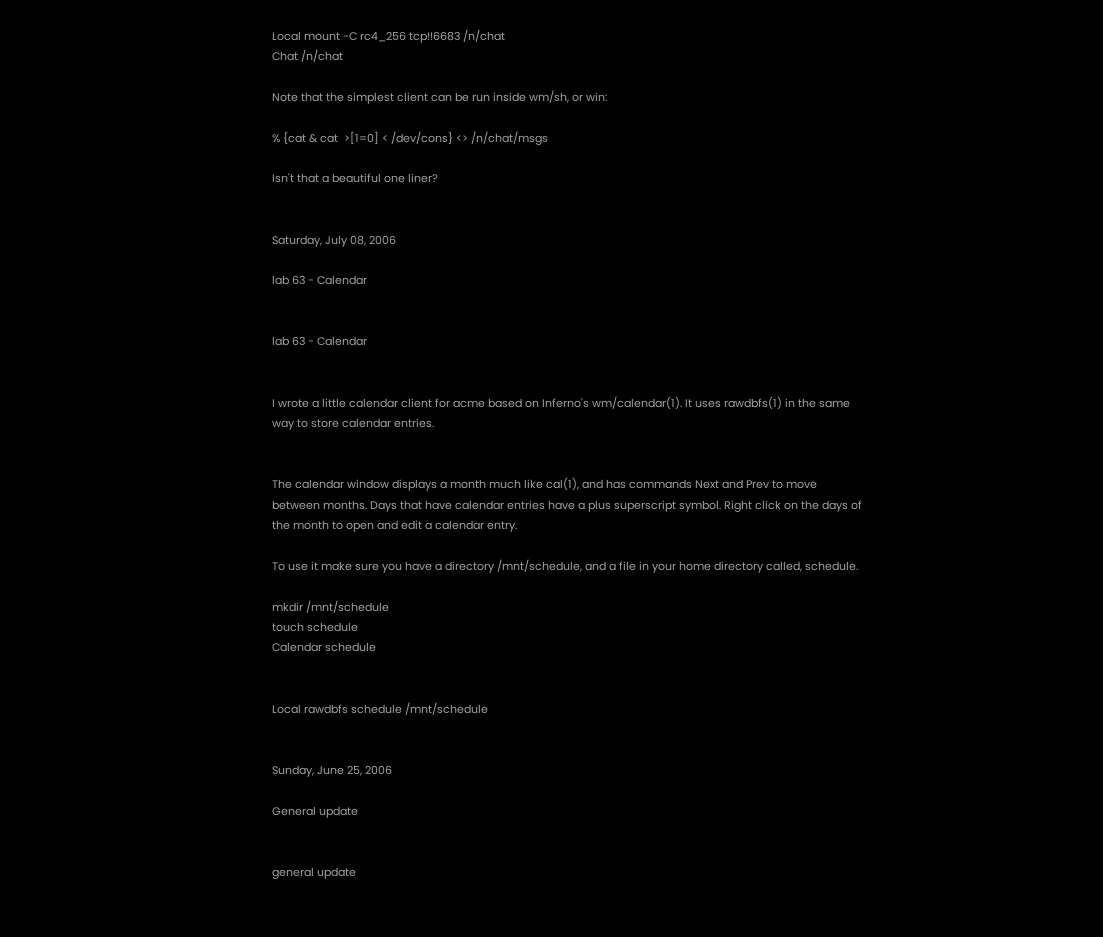Local mount -C rc4_256 tcp!!6683 /n/chat
Chat /n/chat

Note that the simplest client can be run inside wm/sh, or win:

% {cat & cat  >[1=0] < /dev/cons} <> /n/chat/msgs

Isn't that a beautiful one liner?


Saturday, July 08, 2006

lab 63 - Calendar


lab 63 - Calendar


I wrote a little calendar client for acme based on Inferno's wm/calendar(1). It uses rawdbfs(1) in the same way to store calendar entries.


The calendar window displays a month much like cal(1), and has commands Next and Prev to move between months. Days that have calendar entries have a plus superscript symbol. Right click on the days of the month to open and edit a calendar entry.

To use it make sure you have a directory /mnt/schedule, and a file in your home directory called, schedule.

mkdir /mnt/schedule
touch schedule
Calendar schedule


Local rawdbfs schedule /mnt/schedule


Sunday, June 25, 2006

General update


general update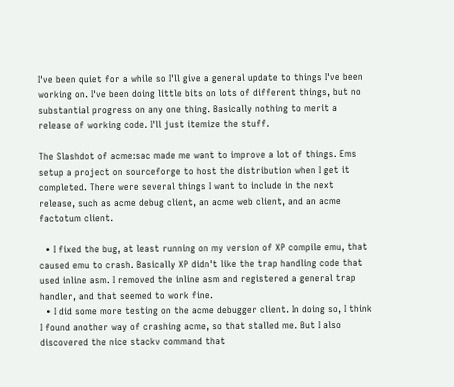I've been quiet for a while so I'll give a general update to things I've been working on. I've been doing little bits on lots of different things, but no substantial progress on any one thing. Basically nothing to merit a release of working code. I'll just itemize the stuff.

The Slashdot of acme:sac made me want to improve a lot of things. Ems setup a project on sourceforge to host the distribution when I get it completed. There were several things I want to include in the next release, such as acme debug client, an acme web client, and an acme factotum client.

  • I fixed the bug, at least running on my version of XP compile emu, that caused emu to crash. Basically XP didn't like the trap handling code that used inline asm. I removed the inline asm and registered a general trap handler, and that seemed to work fine.
  • I did some more testing on the acme debugger client. In doing so, I think I found another way of crashing acme, so that stalled me. But I also discovered the nice stackv command that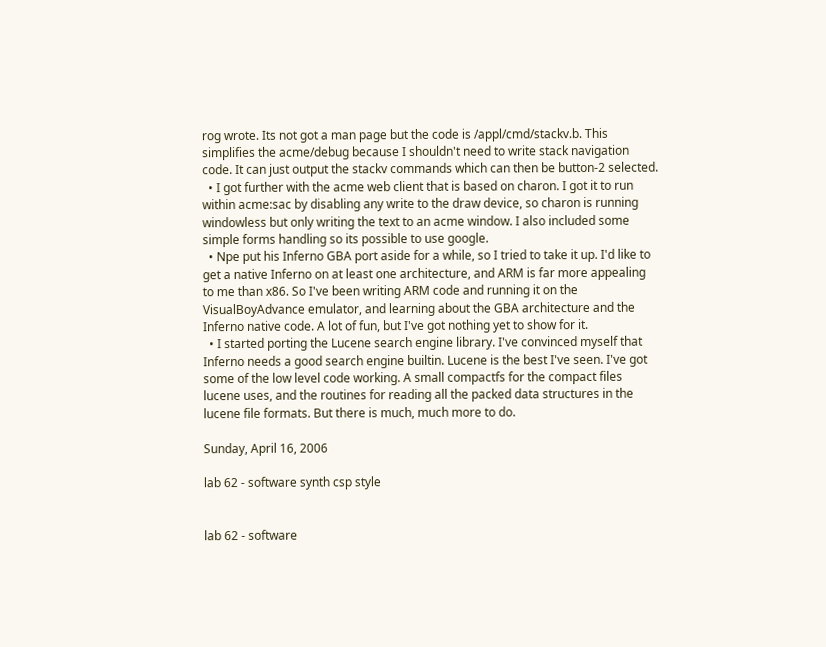rog wrote. Its not got a man page but the code is /appl/cmd/stackv.b. This simplifies the acme/debug because I shouldn't need to write stack navigation code. It can just output the stackv commands which can then be button-2 selected.
  • I got further with the acme web client that is based on charon. I got it to run within acme:sac by disabling any write to the draw device, so charon is running windowless but only writing the text to an acme window. I also included some simple forms handling so its possible to use google.
  • Npe put his Inferno GBA port aside for a while, so I tried to take it up. I'd like to get a native Inferno on at least one architecture, and ARM is far more appealing to me than x86. So I've been writing ARM code and running it on the VisualBoyAdvance emulator, and learning about the GBA architecture and the Inferno native code. A lot of fun, but I've got nothing yet to show for it.
  • I started porting the Lucene search engine library. I've convinced myself that Inferno needs a good search engine builtin. Lucene is the best I've seen. I've got some of the low level code working. A small compactfs for the compact files lucene uses, and the routines for reading all the packed data structures in the lucene file formats. But there is much, much more to do.

Sunday, April 16, 2006

lab 62 - software synth csp style


lab 62 - software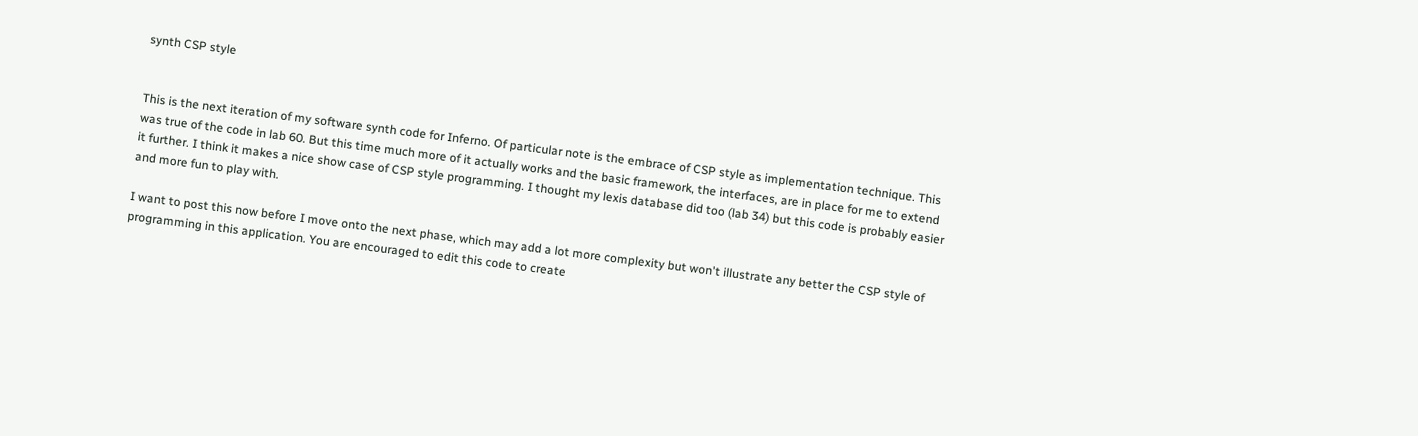synth CSP style


This is the next iteration of my software synth code for Inferno. Of particular note is the embrace of CSP style as implementation technique. This was true of the code in lab 60. But this time much more of it actually works and the basic framework, the interfaces, are in place for me to extend it further. I think it makes a nice show case of CSP style programming. I thought my lexis database did too (lab 34) but this code is probably easier and more fun to play with.

I want to post this now before I move onto the next phase, which may add a lot more complexity but won't illustrate any better the CSP style of programming in this application. You are encouraged to edit this code to create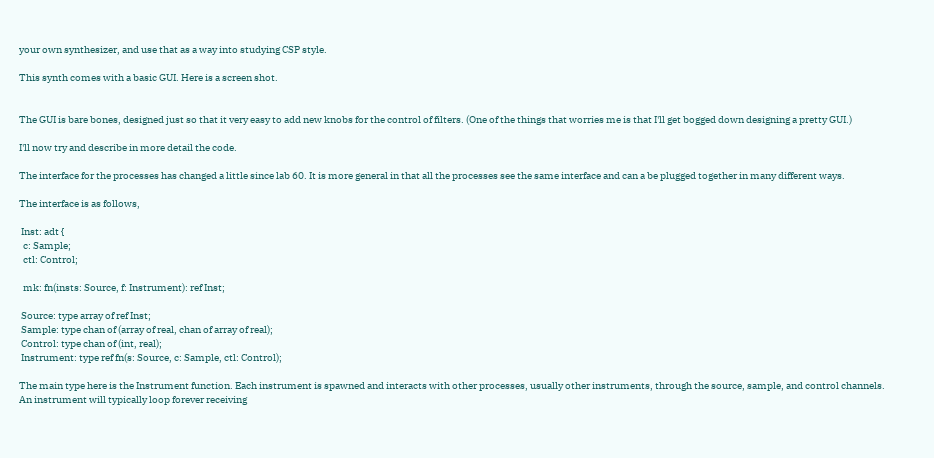your own synthesizer, and use that as a way into studying CSP style.

This synth comes with a basic GUI. Here is a screen shot.


The GUI is bare bones, designed just so that it very easy to add new knobs for the control of filters. (One of the things that worries me is that I'll get bogged down designing a pretty GUI.)

I'll now try and describe in more detail the code.

The interface for the processes has changed a little since lab 60. It is more general in that all the processes see the same interface and can a be plugged together in many different ways.

The interface is as follows,

 Inst: adt {
  c: Sample;
  ctl: Control;

  mk: fn(insts: Source, f: Instrument): ref Inst;

 Source: type array of ref Inst;
 Sample: type chan of (array of real, chan of array of real);
 Control: type chan of (int, real);
 Instrument: type ref fn(s: Source, c: Sample, ctl: Control);

The main type here is the Instrument function. Each instrument is spawned and interacts with other processes, usually other instruments, through the source, sample, and control channels. An instrument will typically loop forever receiving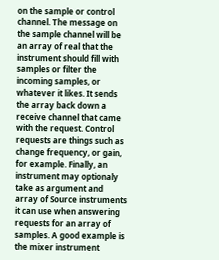on the sample or control channel. The message on the sample channel will be an array of real that the instrument should fill with samples or filter the incoming samples, or whatever it likes. It sends the array back down a receive channel that came with the request. Control requests are things such as change frequency, or gain, for example. Finally, an instrument may optionaly take as argument and array of Source instruments it can use when answering requests for an array of samples. A good example is the mixer instrument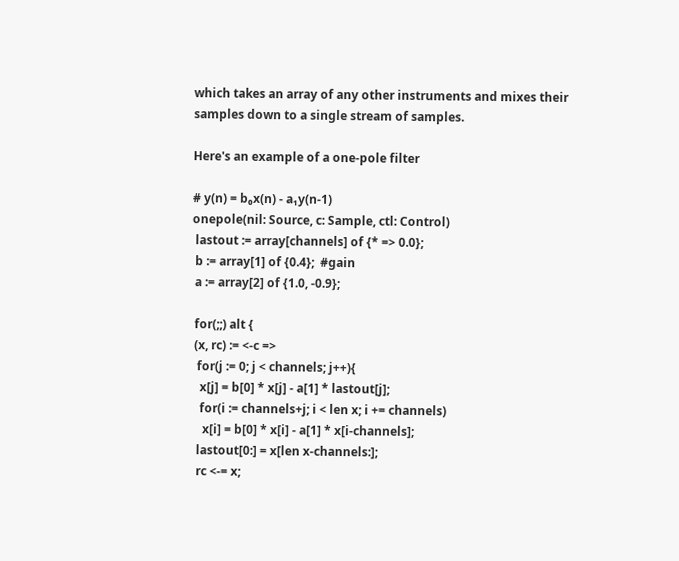which takes an array of any other instruments and mixes their samples down to a single stream of samples.

Here's an example of a one-pole filter

# y(n) = b₀x(n) - a₁y(n-1)
onepole(nil: Source, c: Sample, ctl: Control)
 lastout := array[channels] of {* => 0.0};
 b := array[1] of {0.4};  #gain
 a := array[2] of {1.0, -0.9};

 for(;;) alt {
 (x, rc) := <-c =>
  for(j := 0; j < channels; j++){
   x[j] = b[0] * x[j] - a[1] * lastout[j];
   for(i := channels+j; i < len x; i += channels)
    x[i] = b[0] * x[i] - a[1] * x[i-channels];
  lastout[0:] = x[len x-channels:];
  rc <-= x;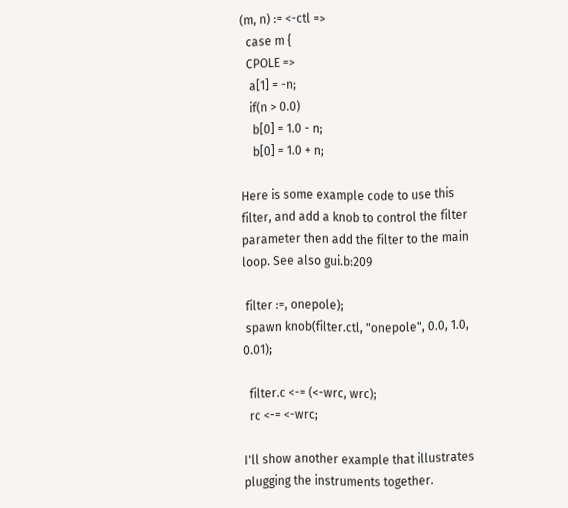(m, n) := <-ctl =>
  case m {
  CPOLE =>
   a[1] = -n;
   if(n > 0.0)
    b[0] = 1.0 - n;
    b[0] = 1.0 + n;

Here is some example code to use this filter, and add a knob to control the filter parameter then add the filter to the main loop. See also gui.b:209

 filter :=, onepole);
 spawn knob(filter.ctl, "onepole", 0.0, 1.0, 0.01);

  filter.c <-= (<-wrc, wrc);
  rc <-= <-wrc;

I'll show another example that illustrates plugging the instruments together.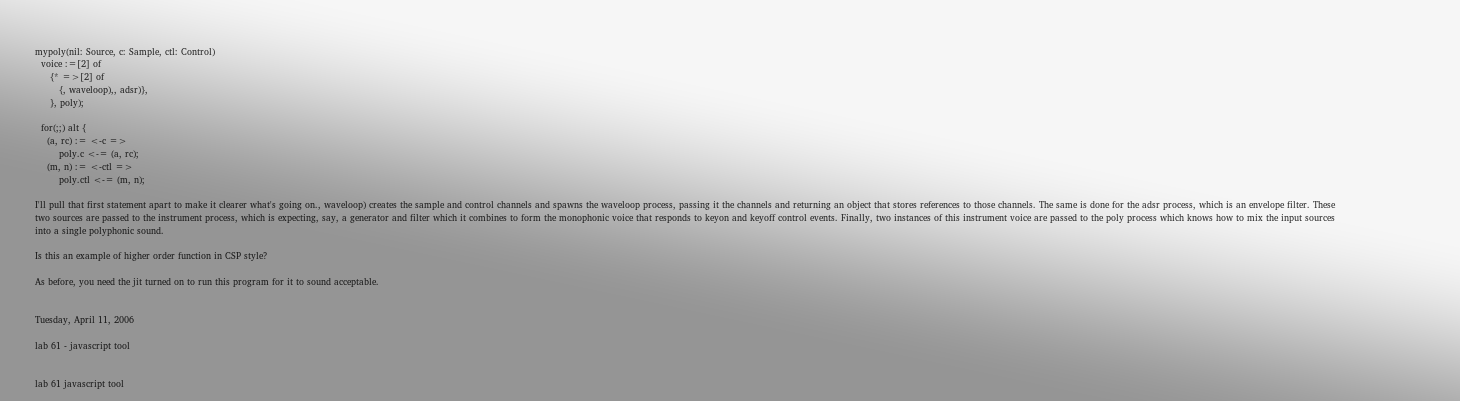mypoly(nil: Source, c: Sample, ctl: Control)
  voice :=[2] of
     {* =>[2] of
        {, waveloop),, adsr)},
     }, poly);

  for(;;) alt {
    (a, rc) := <-c =>
        poly.c <-= (a, rc);
    (m, n) := <-ctl =>
        poly.ctl <-= (m, n);

I'll pull that first statement apart to make it clearer what's going on., waveloop) creates the sample and control channels and spawns the waveloop process, passing it the channels and returning an object that stores references to those channels. The same is done for the adsr process, which is an envelope filter. These two sources are passed to the instrument process, which is expecting, say, a generator and filter which it combines to form the monophonic voice that responds to keyon and keyoff control events. Finally, two instances of this instrument voice are passed to the poly process which knows how to mix the input sources into a single polyphonic sound.

Is this an example of higher order function in CSP style?

As before, you need the jit turned on to run this program for it to sound acceptable.


Tuesday, April 11, 2006

lab 61 - javascript tool


lab 61 javascript tool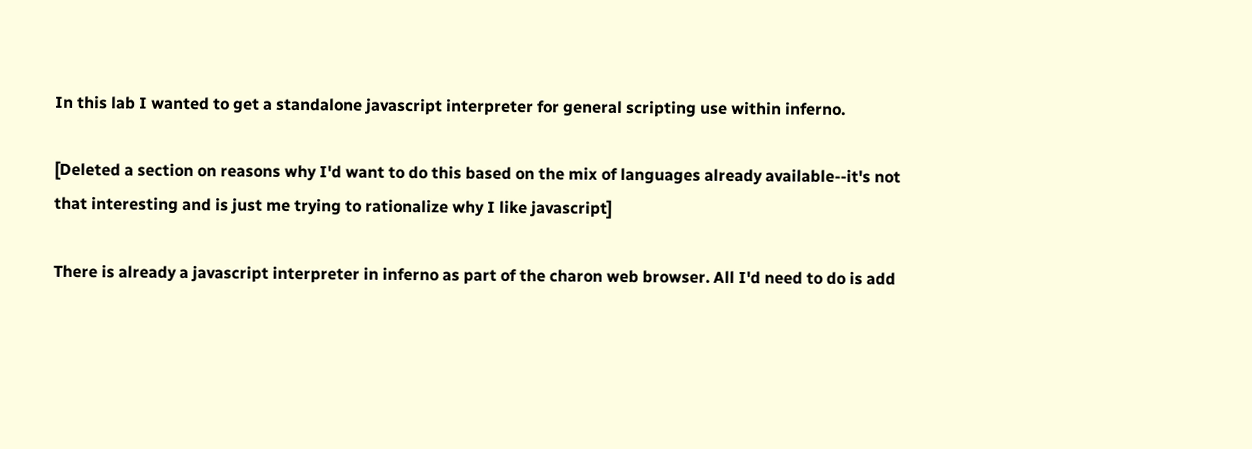In this lab I wanted to get a standalone javascript interpreter for general scripting use within inferno.

[Deleted a section on reasons why I'd want to do this based on the mix of languages already available--it's not that interesting and is just me trying to rationalize why I like javascript]

There is already a javascript interpreter in inferno as part of the charon web browser. All I'd need to do is add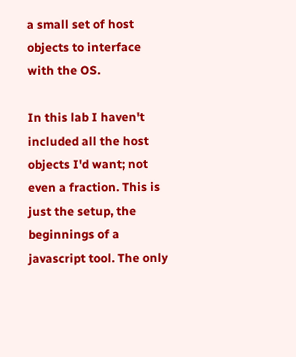a small set of host objects to interface with the OS.

In this lab I haven't included all the host objects I'd want; not even a fraction. This is just the setup, the beginnings of a javascript tool. The only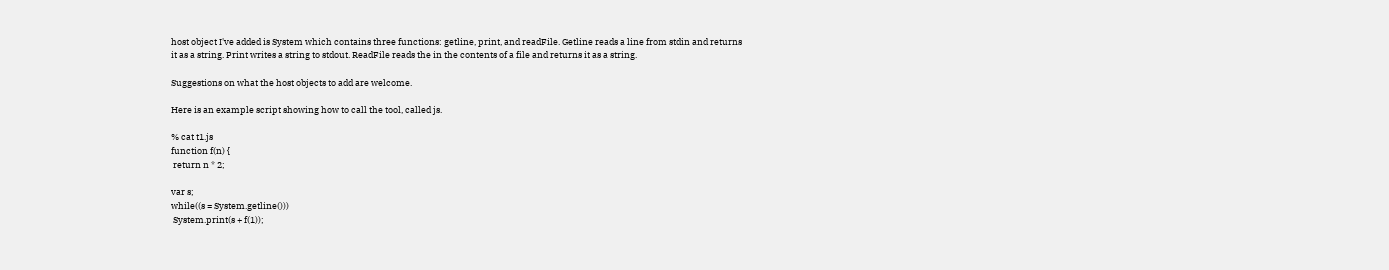host object I've added is System which contains three functions: getline, print, and readFile. Getline reads a line from stdin and returns it as a string. Print writes a string to stdout. ReadFile reads the in the contents of a file and returns it as a string.

Suggestions on what the host objects to add are welcome.

Here is an example script showing how to call the tool, called js.

% cat t1.js
function f(n) {
 return n * 2;

var s;
while((s = System.getline()))
 System.print(s + f(1));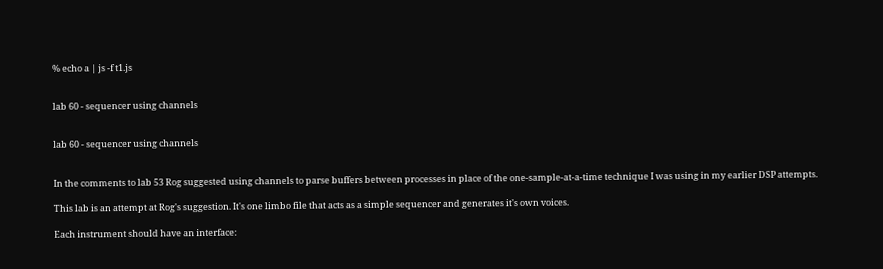% echo a | js -f t1.js


lab 60 - sequencer using channels


lab 60 - sequencer using channels


In the comments to lab 53 Rog suggested using channels to parse buffers between processes in place of the one-sample-at-a-time technique I was using in my earlier DSP attempts.

This lab is an attempt at Rog's suggestion. It's one limbo file that acts as a simple sequencer and generates it's own voices.

Each instrument should have an interface: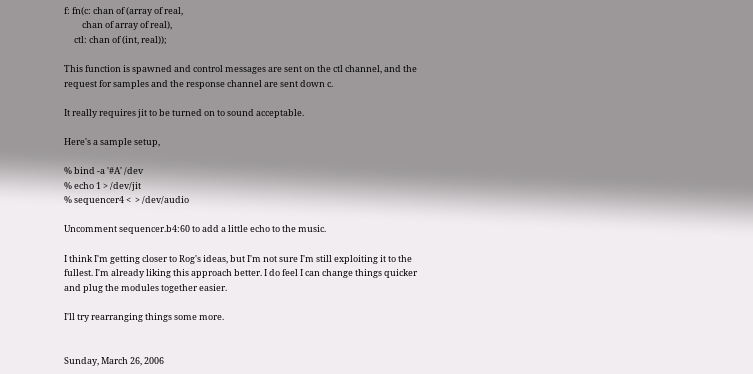f: fn(c: chan of (array of real,
         chan of array of real),
     ctl: chan of (int, real));

This function is spawned and control messages are sent on the ctl channel, and the request for samples and the response channel are sent down c.

It really requires jit to be turned on to sound acceptable.

Here's a sample setup,

% bind -a '#A' /dev
% echo 1 > /dev/jit
% sequencer4 <  > /dev/audio

Uncomment sequencer.b4:60 to add a little echo to the music.

I think I'm getting closer to Rog's ideas, but I'm not sure I'm still exploiting it to the fullest. I'm already liking this approach better. I do feel I can change things quicker and plug the modules together easier.

I'll try rearranging things some more.


Sunday, March 26, 2006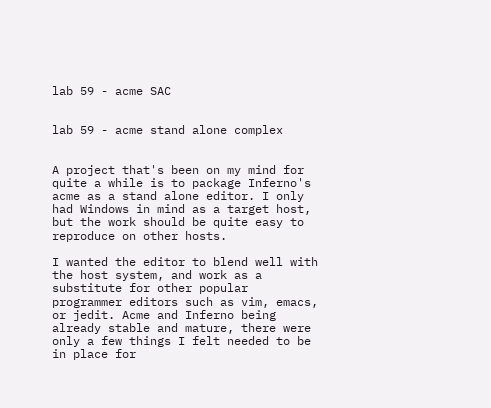lab 59 - acme SAC


lab 59 - acme stand alone complex


A project that's been on my mind for quite a while is to package Inferno's acme as a stand alone editor. I only had Windows in mind as a target host, but the work should be quite easy to reproduce on other hosts.

I wanted the editor to blend well with the host system, and work as a substitute for other popular programmer editors such as vim, emacs, or jedit. Acme and Inferno being already stable and mature, there were only a few things I felt needed to be in place for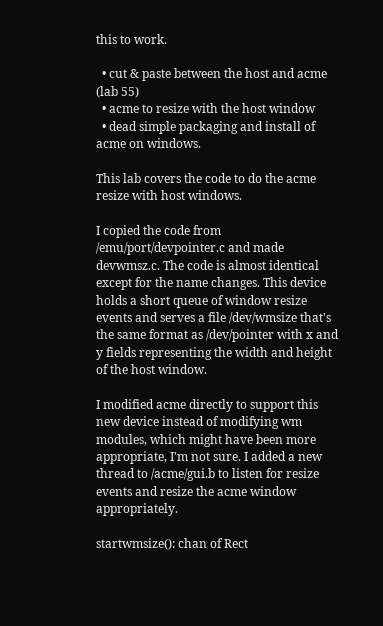this to work.

  • cut & paste between the host and acme (lab 55)
  • acme to resize with the host window
  • dead simple packaging and install of acme on windows.

This lab covers the code to do the acme resize with host windows.

I copied the code from /emu/port/devpointer.c and made devwmsz.c. The code is almost identical except for the name changes. This device holds a short queue of window resize events and serves a file /dev/wmsize that's the same format as /dev/pointer with x and y fields representing the width and height of the host window.

I modified acme directly to support this new device instead of modifying wm modules, which might have been more appropriate, I'm not sure. I added a new thread to /acme/gui.b to listen for resize events and resize the acme window appropriately.

startwmsize(): chan of Rect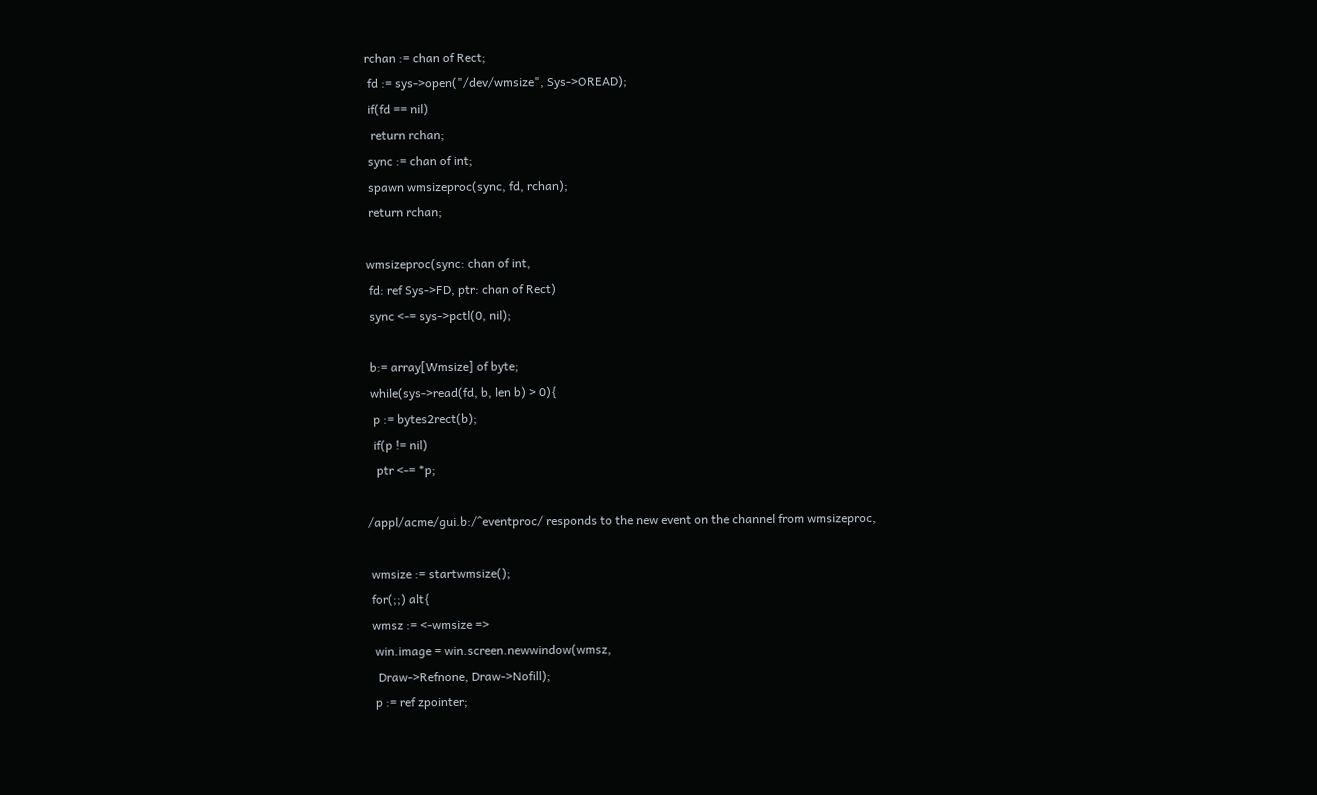rchan := chan of Rect;
 fd := sys->open("/dev/wmsize", Sys->OREAD);
 if(fd == nil)
  return rchan;
 sync := chan of int;
 spawn wmsizeproc(sync, fd, rchan);
 return rchan;

wmsizeproc(sync: chan of int,
 fd: ref Sys->FD, ptr: chan of Rect)
 sync <-= sys->pctl(0, nil);

 b:= array[Wmsize] of byte;
 while(sys->read(fd, b, len b) > 0){
  p := bytes2rect(b);
  if(p != nil)
   ptr <-= *p;

/appl/acme/gui.b:/^eventproc/ responds to the new event on the channel from wmsizeproc,

 wmsize := startwmsize();
 for(;;) alt{
 wmsz := <-wmsize =>
  win.image = win.screen.newwindow(wmsz,
   Draw->Refnone, Draw->Nofill);
  p := ref zpointer;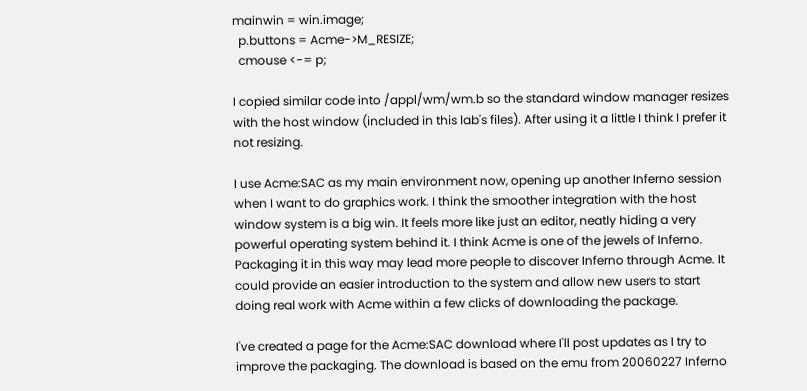mainwin = win.image;
  p.buttons = Acme->M_RESIZE;
  cmouse <-= p;

I copied similar code into /appl/wm/wm.b so the standard window manager resizes with the host window (included in this lab's files). After using it a little I think I prefer it not resizing.

I use Acme:SAC as my main environment now, opening up another Inferno session when I want to do graphics work. I think the smoother integration with the host window system is a big win. It feels more like just an editor, neatly hiding a very powerful operating system behind it. I think Acme is one of the jewels of Inferno. Packaging it in this way may lead more people to discover Inferno through Acme. It could provide an easier introduction to the system and allow new users to start doing real work with Acme within a few clicks of downloading the package.

I've created a page for the Acme:SAC download where I'll post updates as I try to improve the packaging. The download is based on the emu from 20060227 Inferno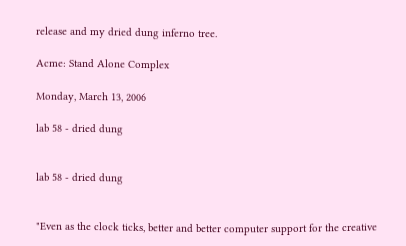release and my dried dung inferno tree.

Acme: Stand Alone Complex

Monday, March 13, 2006

lab 58 - dried dung


lab 58 - dried dung


"Even as the clock ticks, better and better computer support for the creative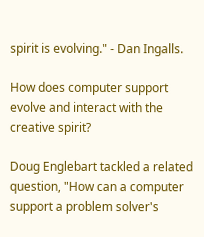spirit is evolving." - Dan Ingalls.

How does computer support evolve and interact with the creative spirit?

Doug Englebart tackled a related question, "How can a computer support a problem solver's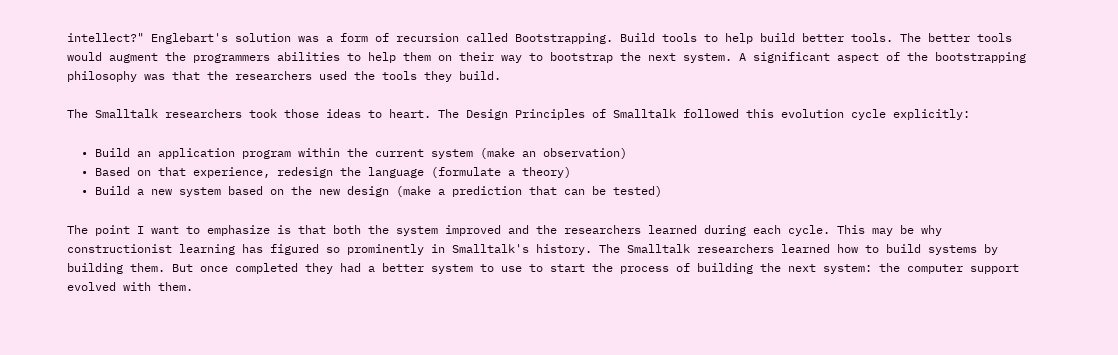intellect?" Englebart's solution was a form of recursion called Bootstrapping. Build tools to help build better tools. The better tools would augment the programmers abilities to help them on their way to bootstrap the next system. A significant aspect of the bootstrapping philosophy was that the researchers used the tools they build.

The Smalltalk researchers took those ideas to heart. The Design Principles of Smalltalk followed this evolution cycle explicitly:

  • Build an application program within the current system (make an observation)
  • Based on that experience, redesign the language (formulate a theory)
  • Build a new system based on the new design (make a prediction that can be tested)

The point I want to emphasize is that both the system improved and the researchers learned during each cycle. This may be why constructionist learning has figured so prominently in Smalltalk's history. The Smalltalk researchers learned how to build systems by building them. But once completed they had a better system to use to start the process of building the next system: the computer support evolved with them.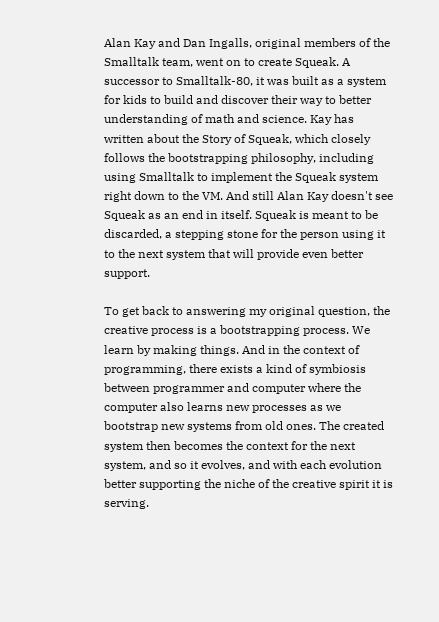Alan Kay and Dan Ingalls, original members of the Smalltalk team, went on to create Squeak. A successor to Smalltalk-80, it was built as a system for kids to build and discover their way to better understanding of math and science. Kay has written about the Story of Squeak, which closely follows the bootstrapping philosophy, including using Smalltalk to implement the Squeak system right down to the VM. And still Alan Kay doesn't see Squeak as an end in itself. Squeak is meant to be discarded, a stepping stone for the person using it to the next system that will provide even better support.

To get back to answering my original question, the creative process is a bootstrapping process. We learn by making things. And in the context of programming, there exists a kind of symbiosis between programmer and computer where the computer also learns new processes as we bootstrap new systems from old ones. The created system then becomes the context for the next system, and so it evolves, and with each evolution better supporting the niche of the creative spirit it is serving.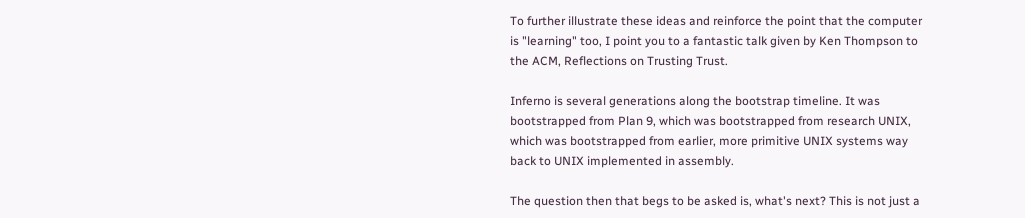To further illustrate these ideas and reinforce the point that the computer is "learning" too, I point you to a fantastic talk given by Ken Thompson to the ACM, Reflections on Trusting Trust.

Inferno is several generations along the bootstrap timeline. It was bootstrapped from Plan 9, which was bootstrapped from research UNIX, which was bootstrapped from earlier, more primitive UNIX systems way back to UNIX implemented in assembly.

The question then that begs to be asked is, what's next? This is not just a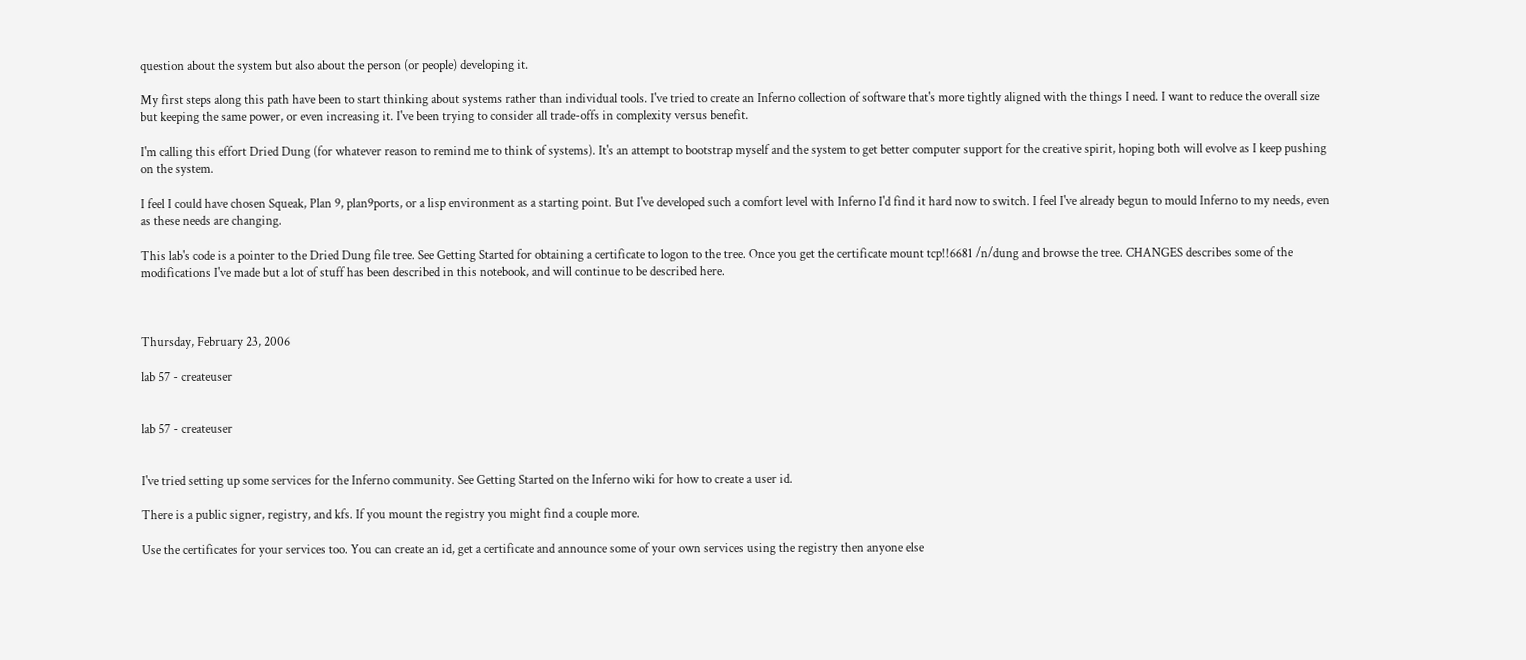question about the system but also about the person (or people) developing it.

My first steps along this path have been to start thinking about systems rather than individual tools. I've tried to create an Inferno collection of software that's more tightly aligned with the things I need. I want to reduce the overall size but keeping the same power, or even increasing it. I've been trying to consider all trade-offs in complexity versus benefit.

I'm calling this effort Dried Dung (for whatever reason to remind me to think of systems). It's an attempt to bootstrap myself and the system to get better computer support for the creative spirit, hoping both will evolve as I keep pushing on the system.

I feel I could have chosen Squeak, Plan 9, plan9ports, or a lisp environment as a starting point. But I've developed such a comfort level with Inferno I'd find it hard now to switch. I feel I've already begun to mould Inferno to my needs, even as these needs are changing.

This lab's code is a pointer to the Dried Dung file tree. See Getting Started for obtaining a certificate to logon to the tree. Once you get the certificate mount tcp!!6681 /n/dung and browse the tree. CHANGES describes some of the modifications I've made but a lot of stuff has been described in this notebook, and will continue to be described here.



Thursday, February 23, 2006

lab 57 - createuser


lab 57 - createuser


I've tried setting up some services for the Inferno community. See Getting Started on the Inferno wiki for how to create a user id.

There is a public signer, registry, and kfs. If you mount the registry you might find a couple more.

Use the certificates for your services too. You can create an id, get a certificate and announce some of your own services using the registry then anyone else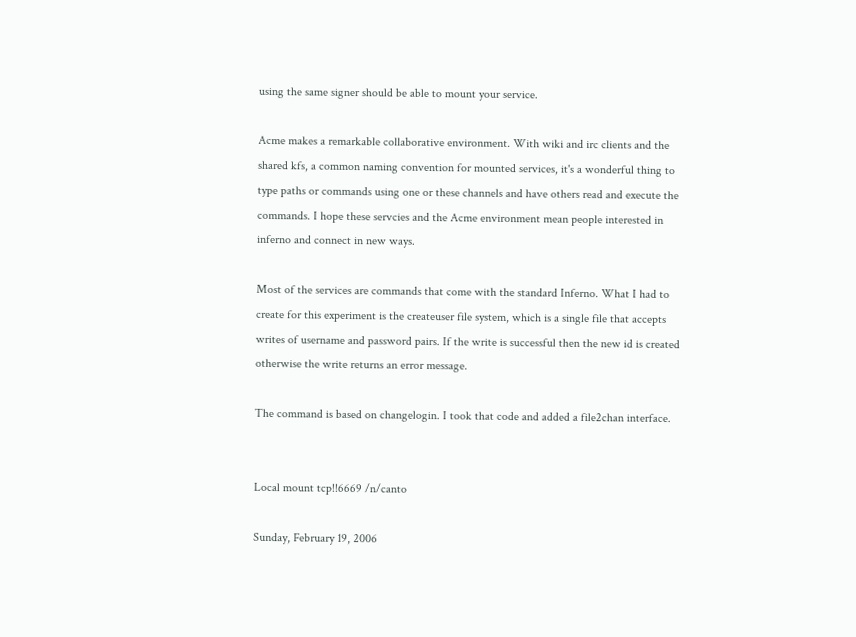using the same signer should be able to mount your service.

Acme makes a remarkable collaborative environment. With wiki and irc clients and the shared kfs, a common naming convention for mounted services, it's a wonderful thing to type paths or commands using one or these channels and have others read and execute the commands. I hope these servcies and the Acme environment mean people interested in inferno and connect in new ways.

Most of the services are commands that come with the standard Inferno. What I had to create for this experiment is the createuser file system, which is a single file that accepts writes of username and password pairs. If the write is successful then the new id is created otherwise the write returns an error message.

The command is based on changelogin. I took that code and added a file2chan interface.


Local mount tcp!!6669 /n/canto

Sunday, February 19, 2006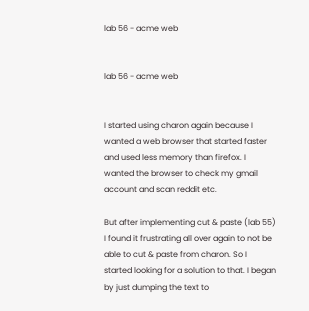lab 56 - acme web


lab 56 - acme web


I started using charon again because I wanted a web browser that started faster and used less memory than firefox. I wanted the browser to check my gmail account and scan reddit etc.

But after implementing cut & paste (lab 55) I found it frustrating all over again to not be able to cut & paste from charon. So I started looking for a solution to that. I began by just dumping the text to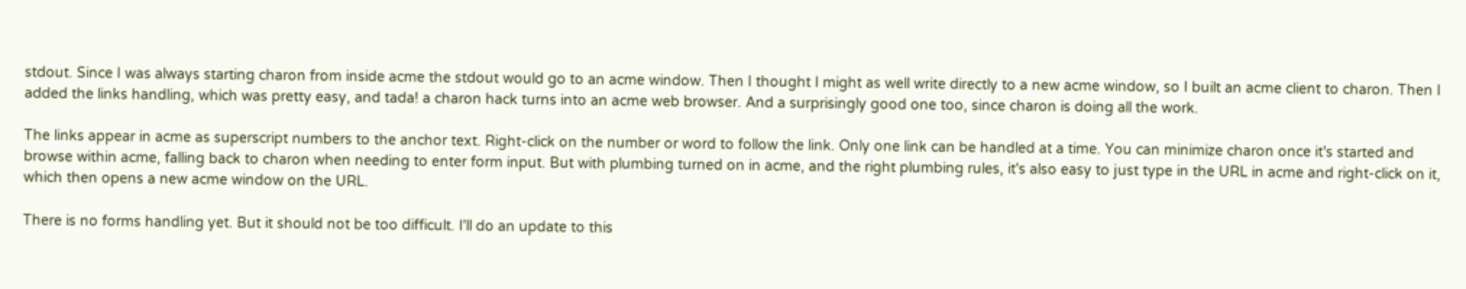stdout. Since I was always starting charon from inside acme the stdout would go to an acme window. Then I thought I might as well write directly to a new acme window, so I built an acme client to charon. Then I added the links handling, which was pretty easy, and tada! a charon hack turns into an acme web browser. And a surprisingly good one too, since charon is doing all the work.

The links appear in acme as superscript numbers to the anchor text. Right-click on the number or word to follow the link. Only one link can be handled at a time. You can minimize charon once it's started and browse within acme, falling back to charon when needing to enter form input. But with plumbing turned on in acme, and the right plumbing rules, it's also easy to just type in the URL in acme and right-click on it, which then opens a new acme window on the URL.

There is no forms handling yet. But it should not be too difficult. I'll do an update to this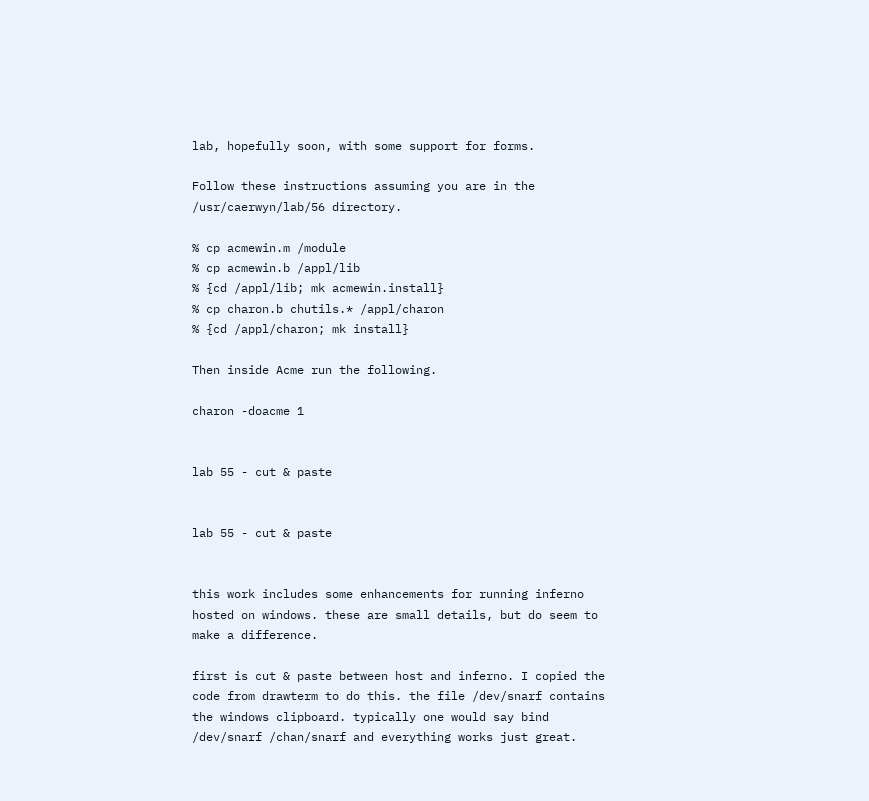lab, hopefully soon, with some support for forms.

Follow these instructions assuming you are in the /usr/caerwyn/lab/56 directory.

% cp acmewin.m /module
% cp acmewin.b /appl/lib
% {cd /appl/lib; mk acmewin.install}
% cp charon.b chutils.* /appl/charon
% {cd /appl/charon; mk install}

Then inside Acme run the following.

charon -doacme 1


lab 55 - cut & paste


lab 55 - cut & paste


this work includes some enhancements for running inferno hosted on windows. these are small details, but do seem to make a difference.

first is cut & paste between host and inferno. I copied the code from drawterm to do this. the file /dev/snarf contains the windows clipboard. typically one would say bind /dev/snarf /chan/snarf and everything works just great.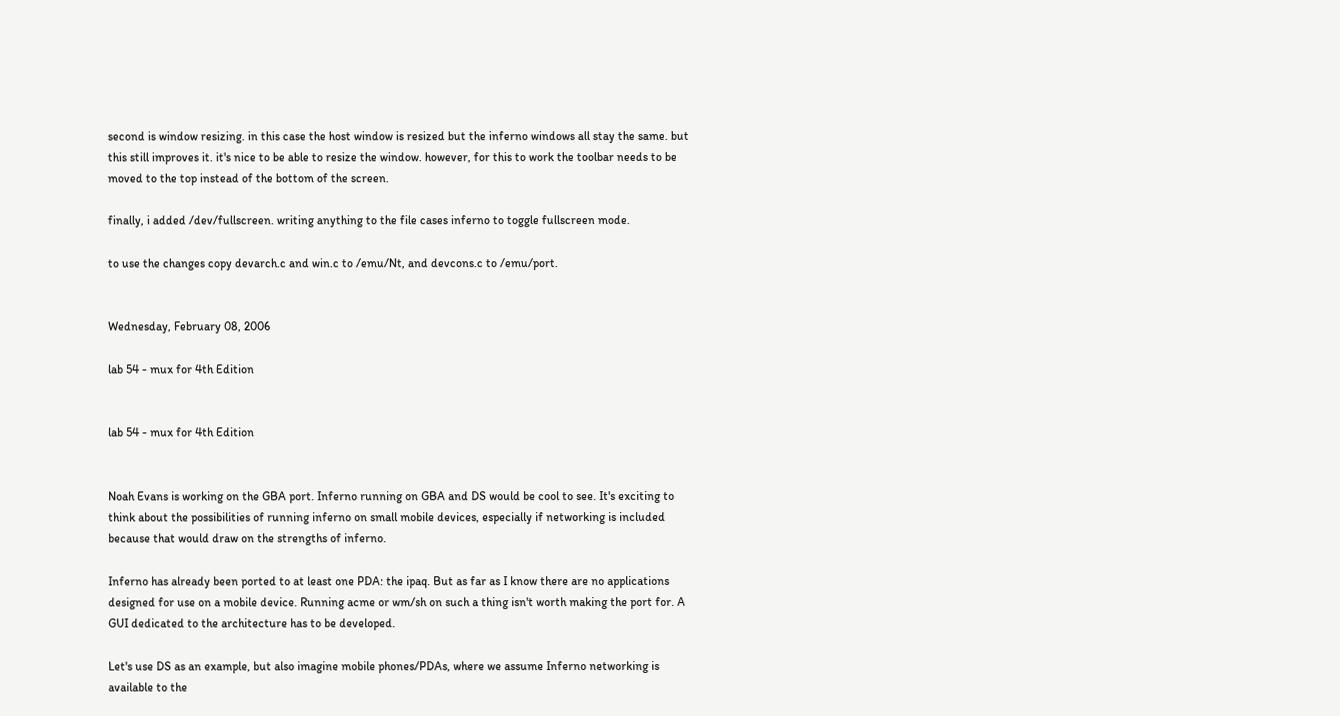second is window resizing. in this case the host window is resized but the inferno windows all stay the same. but this still improves it. it's nice to be able to resize the window. however, for this to work the toolbar needs to be moved to the top instead of the bottom of the screen.

finally, i added /dev/fullscreen. writing anything to the file cases inferno to toggle fullscreen mode.

to use the changes copy devarch.c and win.c to /emu/Nt, and devcons.c to /emu/port.


Wednesday, February 08, 2006

lab 54 - mux for 4th Edition


lab 54 - mux for 4th Edition


Noah Evans is working on the GBA port. Inferno running on GBA and DS would be cool to see. It's exciting to think about the possibilities of running inferno on small mobile devices, especially if networking is included because that would draw on the strengths of inferno.

Inferno has already been ported to at least one PDA: the ipaq. But as far as I know there are no applications designed for use on a mobile device. Running acme or wm/sh on such a thing isn't worth making the port for. A GUI dedicated to the architecture has to be developed.

Let's use DS as an example, but also imagine mobile phones/PDAs, where we assume Inferno networking is available to the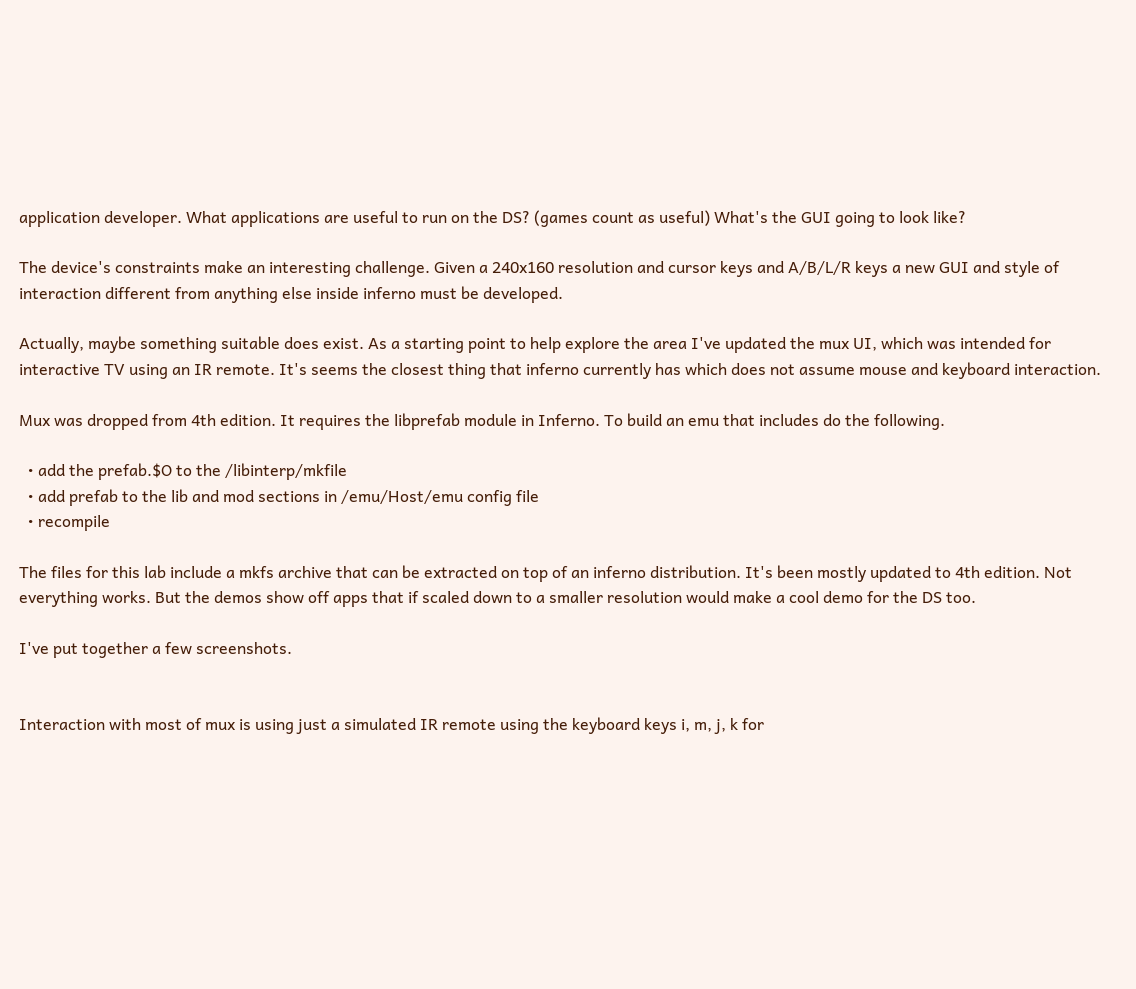application developer. What applications are useful to run on the DS? (games count as useful) What's the GUI going to look like?

The device's constraints make an interesting challenge. Given a 240x160 resolution and cursor keys and A/B/L/R keys a new GUI and style of interaction different from anything else inside inferno must be developed.

Actually, maybe something suitable does exist. As a starting point to help explore the area I've updated the mux UI, which was intended for interactive TV using an IR remote. It's seems the closest thing that inferno currently has which does not assume mouse and keyboard interaction.

Mux was dropped from 4th edition. It requires the libprefab module in Inferno. To build an emu that includes do the following.

  • add the prefab.$O to the /libinterp/mkfile
  • add prefab to the lib and mod sections in /emu/Host/emu config file
  • recompile

The files for this lab include a mkfs archive that can be extracted on top of an inferno distribution. It's been mostly updated to 4th edition. Not everything works. But the demos show off apps that if scaled down to a smaller resolution would make a cool demo for the DS too.

I've put together a few screenshots.


Interaction with most of mux is using just a simulated IR remote using the keyboard keys i, m, j, k for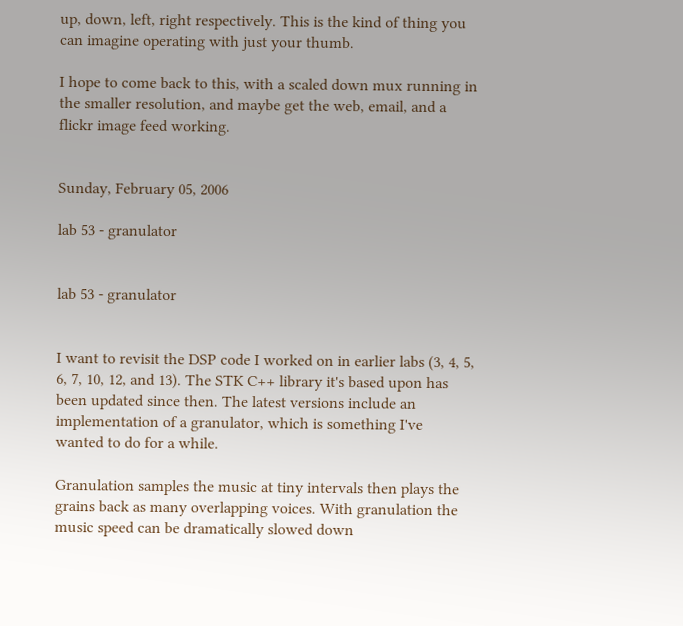up, down, left, right respectively. This is the kind of thing you can imagine operating with just your thumb.

I hope to come back to this, with a scaled down mux running in the smaller resolution, and maybe get the web, email, and a flickr image feed working.


Sunday, February 05, 2006

lab 53 - granulator


lab 53 - granulator


I want to revisit the DSP code I worked on in earlier labs (3, 4, 5, 6, 7, 10, 12, and 13). The STK C++ library it's based upon has been updated since then. The latest versions include an implementation of a granulator, which is something I've wanted to do for a while.

Granulation samples the music at tiny intervals then plays the grains back as many overlapping voices. With granulation the music speed can be dramatically slowed down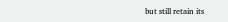but still retain its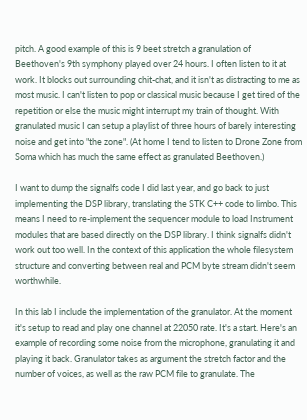pitch. A good example of this is 9 beet stretch a granulation of Beethoven's 9th symphony played over 24 hours. I often listen to it at work. It blocks out surrounding chit-chat, and it isn't as distracting to me as most music. I can't listen to pop or classical music because I get tired of the repetition or else the music might interrupt my train of thought. With granulated music I can setup a playlist of three hours of barely interesting noise and get into "the zone". (At home I tend to listen to Drone Zone from Soma which has much the same effect as granulated Beethoven.)

I want to dump the signalfs code I did last year, and go back to just implementing the DSP library, translating the STK C++ code to limbo. This means I need to re-implement the sequencer module to load Instrument modules that are based directly on the DSP library. I think signalfs didn't work out too well. In the context of this application the whole filesystem structure and converting between real and PCM byte stream didn't seem worthwhile.

In this lab I include the implementation of the granulator. At the moment it's setup to read and play one channel at 22050 rate. It's a start. Here's an example of recording some noise from the microphone, granulating it and playing it back. Granulator takes as argument the stretch factor and the number of voices, as well as the raw PCM file to granulate. The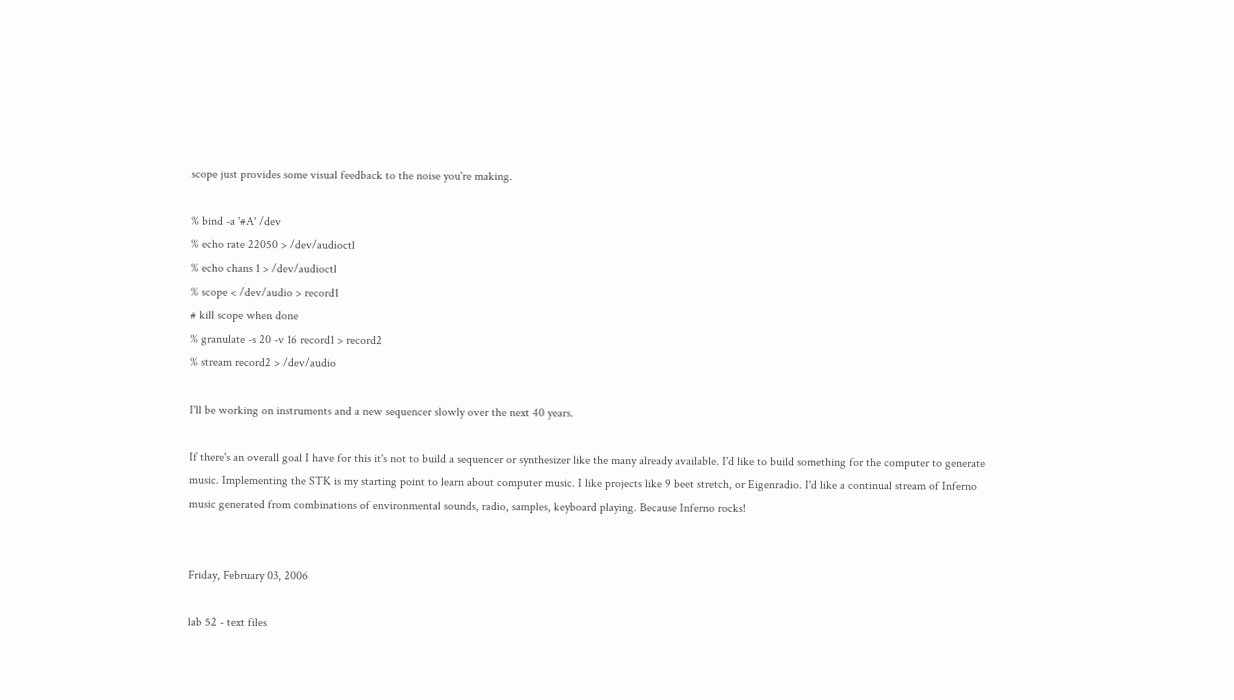scope just provides some visual feedback to the noise you're making.

% bind -a '#A' /dev
% echo rate 22050 > /dev/audioctl
% echo chans 1 > /dev/audioctl
% scope < /dev/audio > record1
# kill scope when done
% granulate -s 20 -v 16 record1 > record2
% stream record2 > /dev/audio

I'll be working on instruments and a new sequencer slowly over the next 40 years.

If there's an overall goal I have for this it's not to build a sequencer or synthesizer like the many already available. I'd like to build something for the computer to generate music. Implementing the STK is my starting point to learn about computer music. I like projects like 9 beet stretch, or Eigenradio. I'd like a continual stream of Inferno music generated from combinations of environmental sounds, radio, samples, keyboard playing. Because Inferno rocks!


Friday, February 03, 2006

lab 52 - text files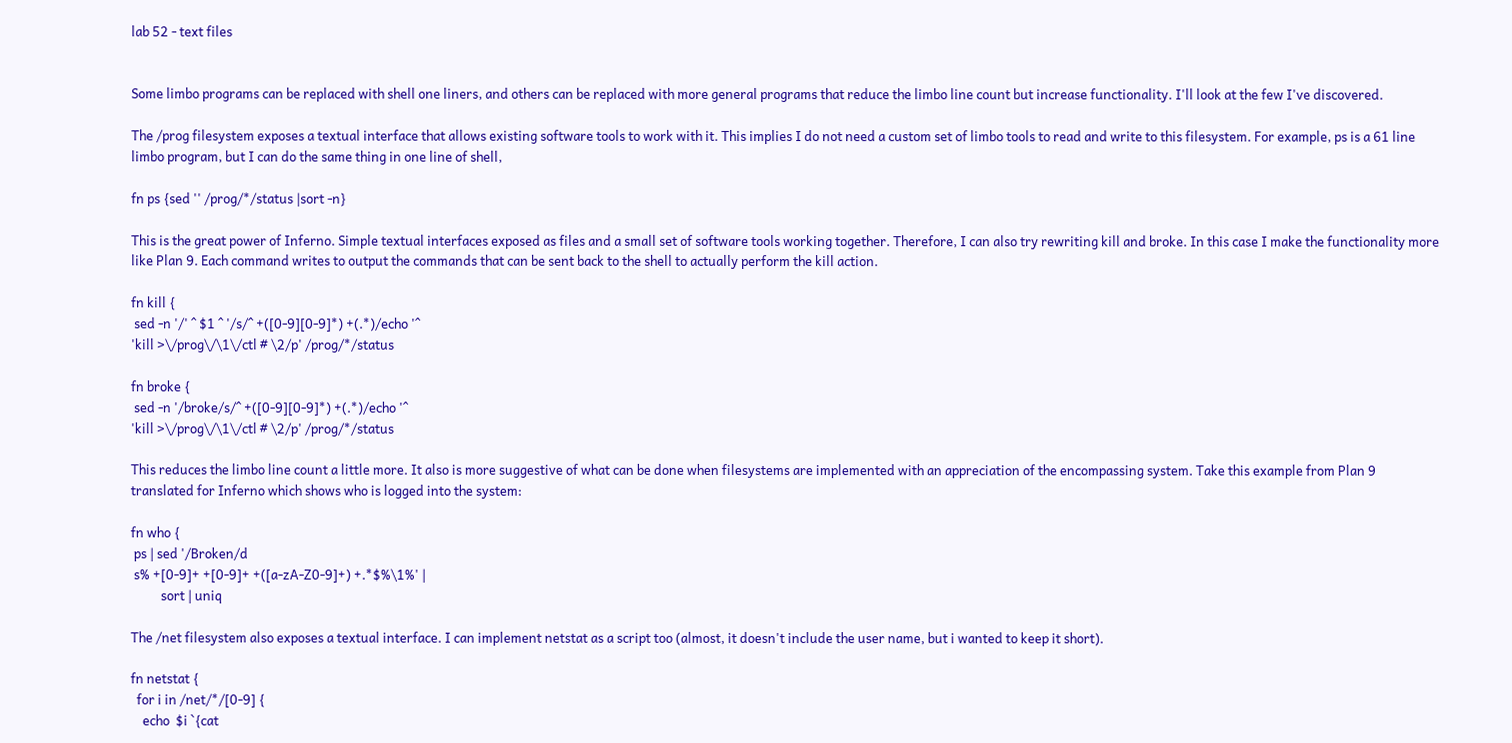lab 52 - text files


Some limbo programs can be replaced with shell one liners, and others can be replaced with more general programs that reduce the limbo line count but increase functionality. I'll look at the few I've discovered.

The /prog filesystem exposes a textual interface that allows existing software tools to work with it. This implies I do not need a custom set of limbo tools to read and write to this filesystem. For example, ps is a 61 line limbo program, but I can do the same thing in one line of shell,

fn ps {sed '' /prog/*/status |sort -n}

This is the great power of Inferno. Simple textual interfaces exposed as files and a small set of software tools working together. Therefore, I can also try rewriting kill and broke. In this case I make the functionality more like Plan 9. Each command writes to output the commands that can be sent back to the shell to actually perform the kill action.

fn kill {
 sed -n '/' ^ $1 ^ '/s/^ +([0-9][0-9]*) +(.*)/echo '^
'kill >\/prog\/\1\/ctl # \2/p' /prog/*/status

fn broke {
 sed -n '/broke/s/^ +([0-9][0-9]*) +(.*)/echo '^
'kill >\/prog\/\1\/ctl # \2/p' /prog/*/status

This reduces the limbo line count a little more. It also is more suggestive of what can be done when filesystems are implemented with an appreciation of the encompassing system. Take this example from Plan 9 translated for Inferno which shows who is logged into the system:

fn who {
 ps | sed '/Broken/d
 s% +[0-9]+ +[0-9]+ +([a-zA-Z0-9]+) +.*$%\1%' |
          sort | uniq

The /net filesystem also exposes a textual interface. I can implement netstat as a script too (almost, it doesn't include the user name, but i wanted to keep it short).

fn netstat {
  for i in /net/*/[0-9] {
    echo  $i `{cat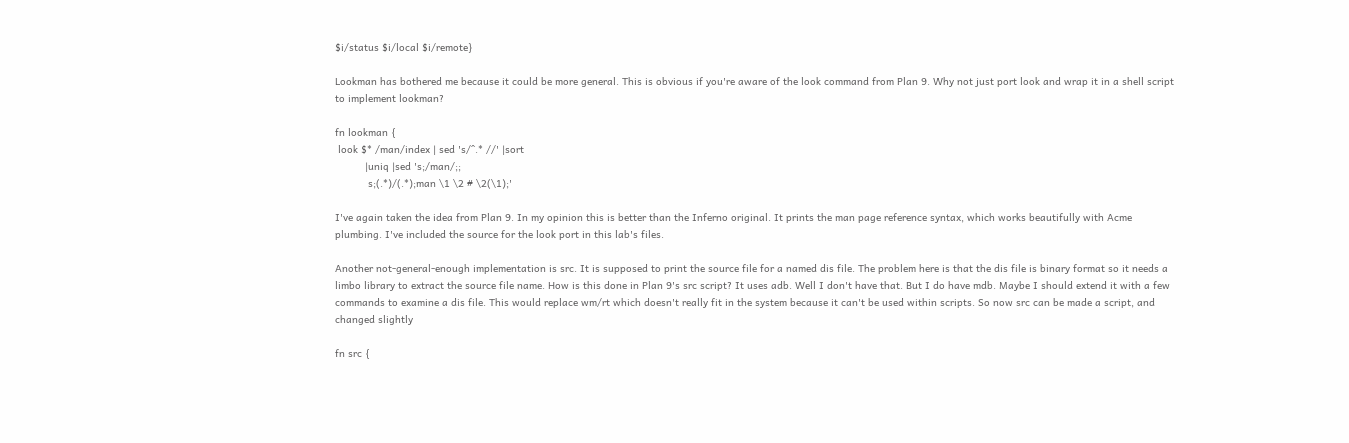$i/status $i/local $i/remote}

Lookman has bothered me because it could be more general. This is obvious if you're aware of the look command from Plan 9. Why not just port look and wrap it in a shell script to implement lookman?

fn lookman {
 look $* /man/index | sed 's/^.* //' |sort
          |uniq |sed 's;/man/;;
           s;(.*)/(.*);man \1 \2 # \2(\1);'

I've again taken the idea from Plan 9. In my opinion this is better than the Inferno original. It prints the man page reference syntax, which works beautifully with Acme plumbing. I've included the source for the look port in this lab's files.

Another not-general-enough implementation is src. It is supposed to print the source file for a named dis file. The problem here is that the dis file is binary format so it needs a limbo library to extract the source file name. How is this done in Plan 9's src script? It uses adb. Well I don't have that. But I do have mdb. Maybe I should extend it with a few commands to examine a dis file. This would replace wm/rt which doesn't really fit in the system because it can't be used within scripts. So now src can be made a script, and changed slightly

fn src {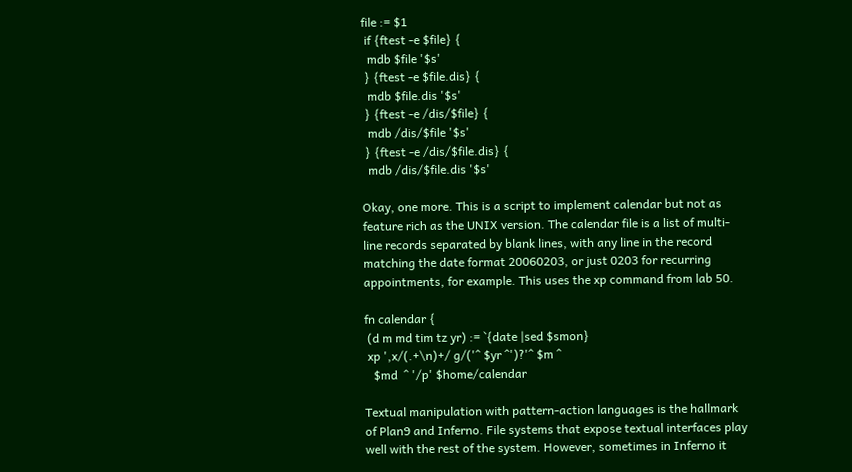file := $1
 if {ftest -e $file} {
  mdb $file '$s'
 } {ftest -e $file.dis} {
  mdb $file.dis '$s'
 } {ftest -e /dis/$file} {
  mdb /dis/$file '$s'
 } {ftest -e /dis/$file.dis} {
  mdb /dis/$file.dis '$s'

Okay, one more. This is a script to implement calendar but not as feature rich as the UNIX version. The calendar file is a list of multi-line records separated by blank lines, with any line in the record matching the date format 20060203, or just 0203 for recurring appointments, for example. This uses the xp command from lab 50.

fn calendar {
 (d m md tim tz yr) := `{date |sed $smon}
 xp ',x/(.+\n)+/ g/('^ $yr ^')?'^ $m ^
   $md  ^ '/p' $home/calendar

Textual manipulation with pattern-action languages is the hallmark of Plan9 and Inferno. File systems that expose textual interfaces play well with the rest of the system. However, sometimes in Inferno it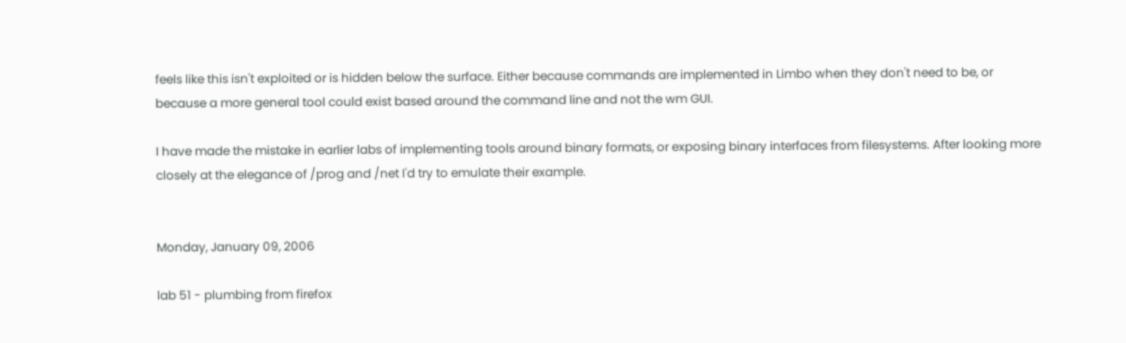feels like this isn't exploited or is hidden below the surface. Either because commands are implemented in Limbo when they don't need to be, or because a more general tool could exist based around the command line and not the wm GUI.

I have made the mistake in earlier labs of implementing tools around binary formats, or exposing binary interfaces from filesystems. After looking more closely at the elegance of /prog and /net I'd try to emulate their example.


Monday, January 09, 2006

lab 51 - plumbing from firefox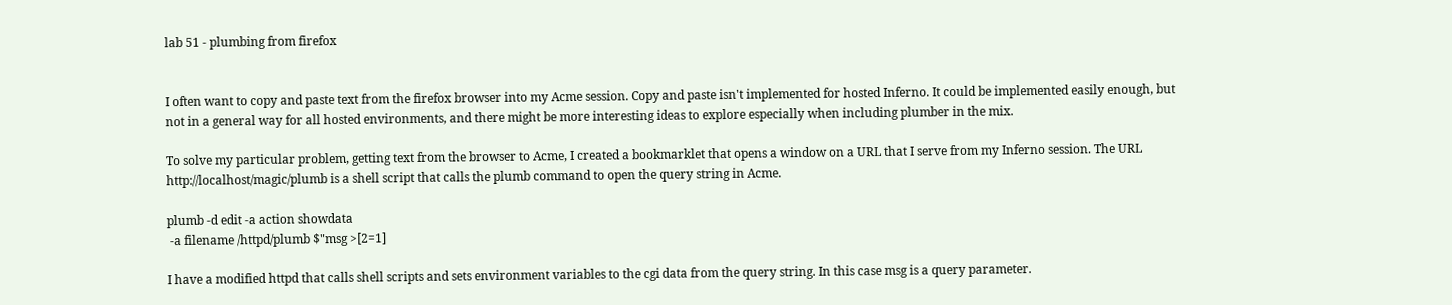lab 51 - plumbing from firefox


I often want to copy and paste text from the firefox browser into my Acme session. Copy and paste isn't implemented for hosted Inferno. It could be implemented easily enough, but not in a general way for all hosted environments, and there might be more interesting ideas to explore especially when including plumber in the mix.

To solve my particular problem, getting text from the browser to Acme, I created a bookmarklet that opens a window on a URL that I serve from my Inferno session. The URL http://localhost/magic/plumb is a shell script that calls the plumb command to open the query string in Acme.

plumb -d edit -a action showdata
 -a filename /httpd/plumb $"msg >[2=1]

I have a modified httpd that calls shell scripts and sets environment variables to the cgi data from the query string. In this case msg is a query parameter.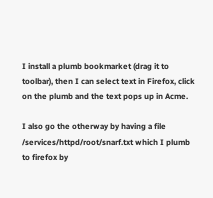I install a plumb bookmarket (drag it to toolbar), then I can select text in Firefox, click on the plumb and the text pops up in Acme.

I also go the otherway by having a file /services/httpd/root/snarf.txt which I plumb to firefox by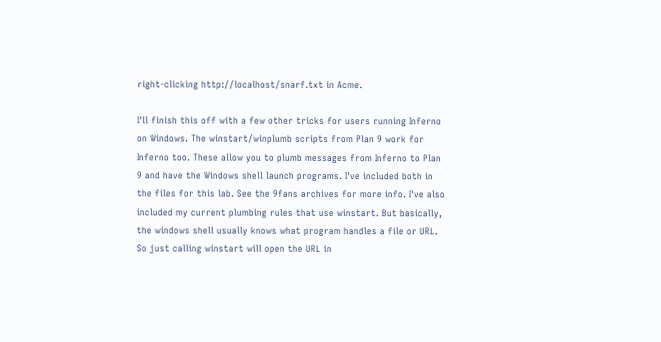right-clicking http://localhost/snarf.txt in Acme.

I'll finish this off with a few other tricks for users running Inferno on Windows. The winstart/winplumb scripts from Plan 9 work for Inferno too. These allow you to plumb messages from Inferno to Plan 9 and have the Windows shell launch programs. I've included both in the files for this lab. See the 9fans archives for more info. I've also included my current plumbing rules that use winstart. But basically, the windows shell usually knows what program handles a file or URL. So just calling winstart will open the URL in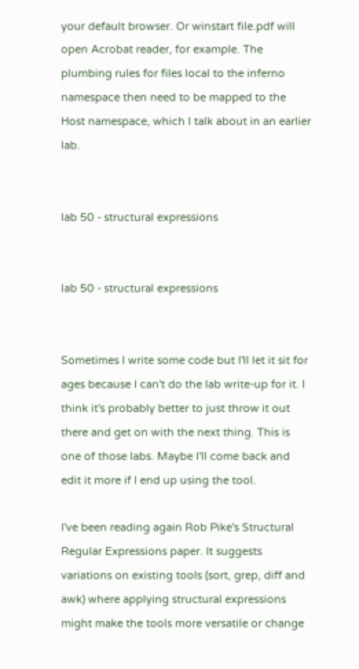your default browser. Or winstart file.pdf will open Acrobat reader, for example. The plumbing rules for files local to the inferno namespace then need to be mapped to the Host namespace, which I talk about in an earlier lab.


lab 50 - structural expressions


lab 50 - structural expressions


Sometimes I write some code but I'll let it sit for ages because I can't do the lab write-up for it. I think it's probably better to just throw it out there and get on with the next thing. This is one of those labs. Maybe I'll come back and edit it more if I end up using the tool.

I've been reading again Rob Pike's Structural Regular Expressions paper. It suggests variations on existing tools (sort, grep, diff and awk) where applying structural expressions might make the tools more versatile or change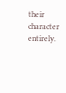their character entirely.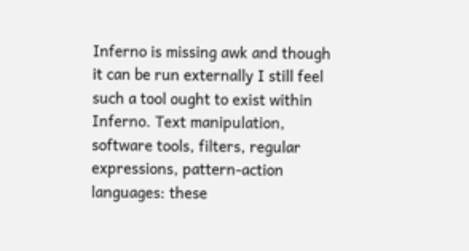Inferno is missing awk and though it can be run externally I still feel such a tool ought to exist within Inferno. Text manipulation, software tools, filters, regular expressions, pattern-action languages: these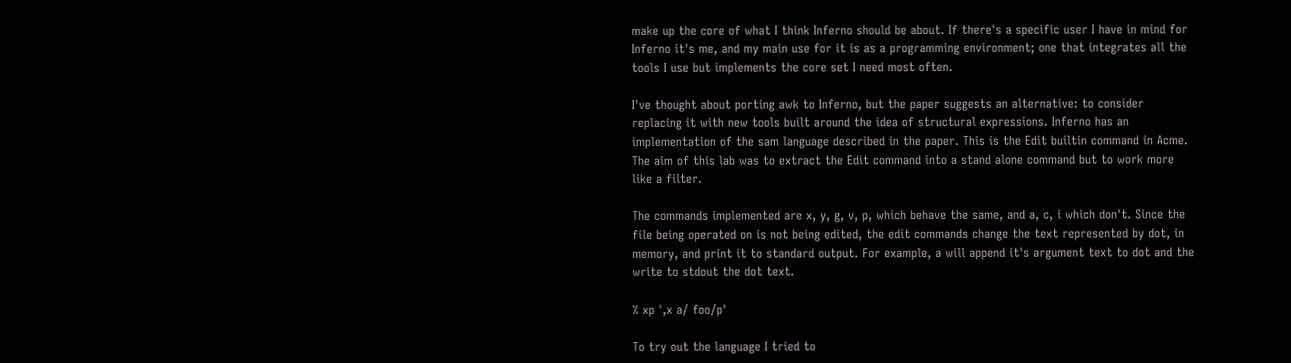make up the core of what I think Inferno should be about. If there's a specific user I have in mind for Inferno it's me, and my main use for it is as a programming environment; one that integrates all the tools I use but implements the core set I need most often.

I've thought about porting awk to Inferno, but the paper suggests an alternative: to consider replacing it with new tools built around the idea of structural expressions. Inferno has an implementation of the sam language described in the paper. This is the Edit builtin command in Acme. The aim of this lab was to extract the Edit command into a stand alone command but to work more like a filter.

The commands implemented are x, y, g, v, p, which behave the same, and a, c, i which don't. Since the file being operated on is not being edited, the edit commands change the text represented by dot, in memory, and print it to standard output. For example, a will append it's argument text to dot and the write to stdout the dot text.

% xp ',x a/ foo/p'

To try out the language I tried to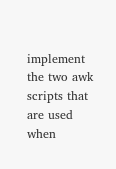implement the two awk scripts that are used when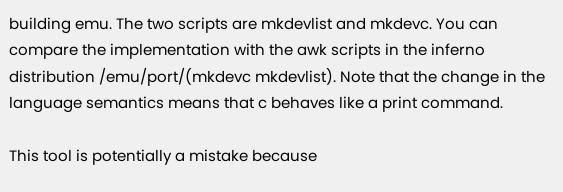building emu. The two scripts are mkdevlist and mkdevc. You can compare the implementation with the awk scripts in the inferno distribution /emu/port/(mkdevc mkdevlist). Note that the change in the language semantics means that c behaves like a print command.

This tool is potentially a mistake because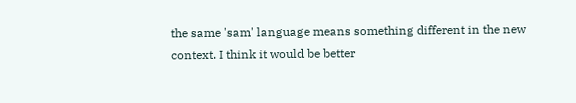the same 'sam' language means something different in the new context. I think it would be better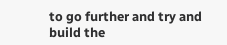to go further and try and build the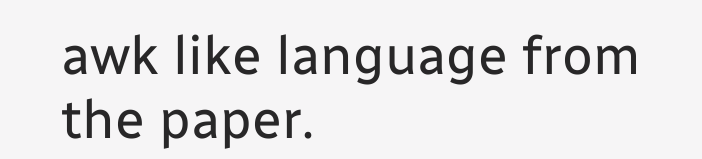awk like language from the paper.